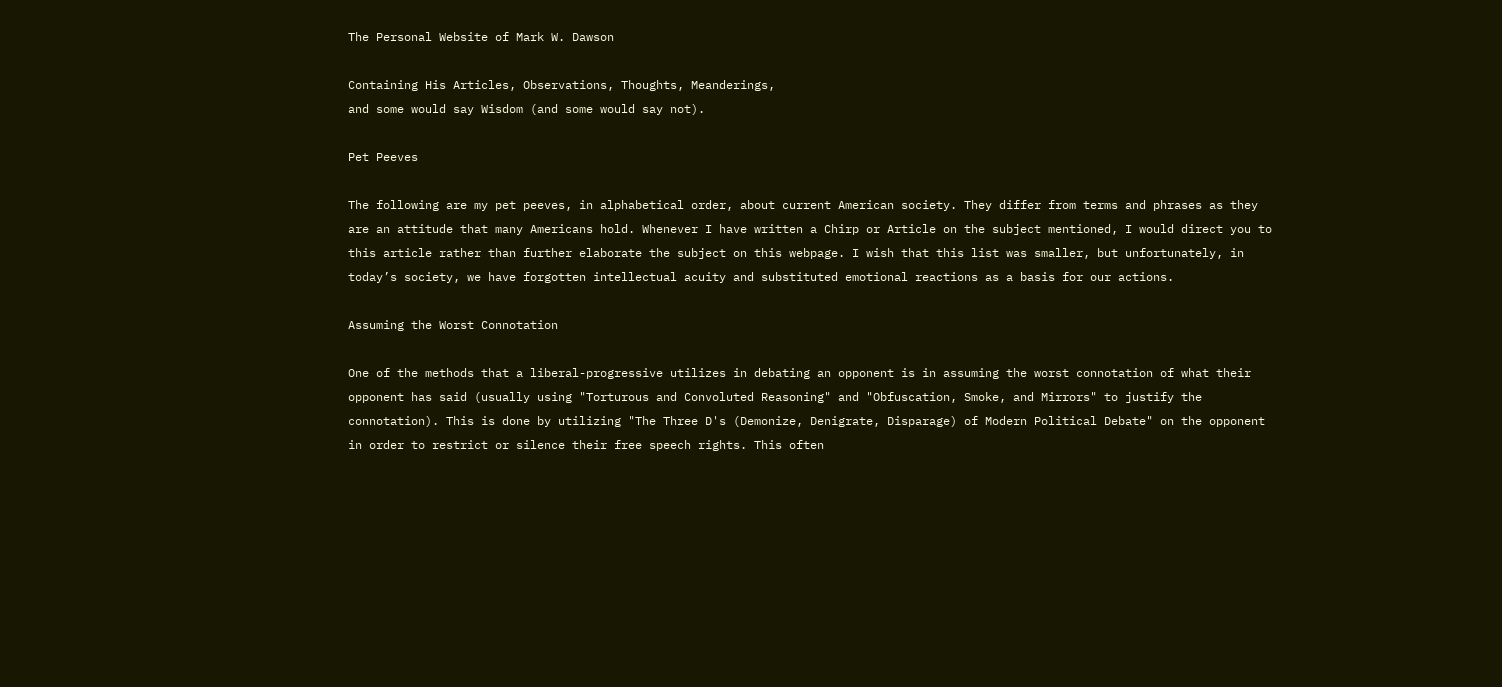The Personal Website of Mark W. Dawson

Containing His Articles, Observations, Thoughts, Meanderings,
and some would say Wisdom (and some would say not).

Pet Peeves

The following are my pet peeves, in alphabetical order, about current American society. They differ from terms and phrases as they are an attitude that many Americans hold. Whenever I have written a Chirp or Article on the subject mentioned, I would direct you to this article rather than further elaborate the subject on this webpage. I wish that this list was smaller, but unfortunately, in today’s society, we have forgotten intellectual acuity and substituted emotional reactions as a basis for our actions.

Assuming the Worst Connotation

One of the methods that a liberal-progressive utilizes in debating an opponent is in assuming the worst connotation of what their opponent has said (usually using "Torturous and Convoluted Reasoning" and "Obfuscation, Smoke, and Mirrors" to justify the connotation). This is done by utilizing "The Three D's (Demonize, Denigrate, Disparage) of Modern Political Debate" on the opponent in order to restrict or silence their free speech rights. This often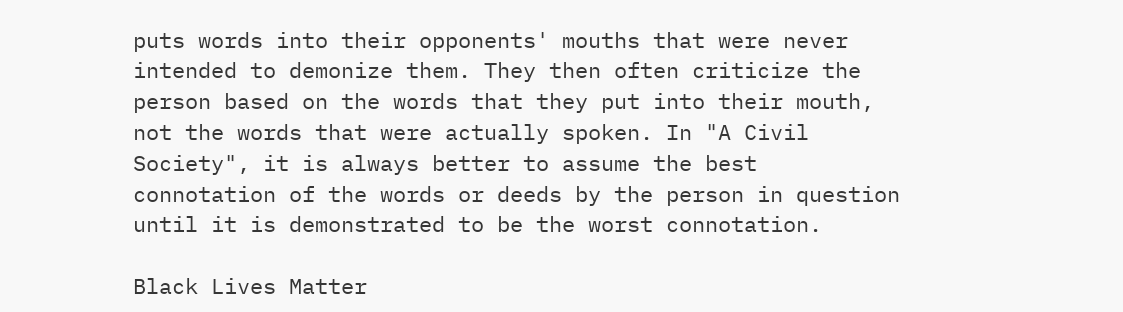puts words into their opponents' mouths that were never intended to demonize them. They then often criticize the person based on the words that they put into their mouth, not the words that were actually spoken. In "A Civil Society", it is always better to assume the best connotation of the words or deeds by the person in question until it is demonstrated to be the worst connotation.

Black Lives Matter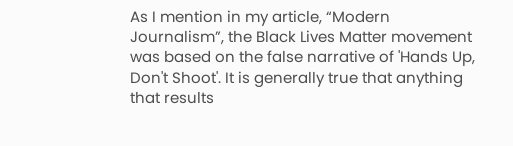As I mention in my article, “Modern Journalism”, the Black Lives Matter movement was based on the false narrative of 'Hands Up, Don't Shoot'. It is generally true that anything that results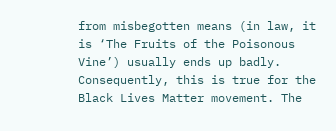from misbegotten means (in law, it is ‘The Fruits of the Poisonous Vine’) usually ends up badly. Consequently, this is true for the Black Lives Matter movement. The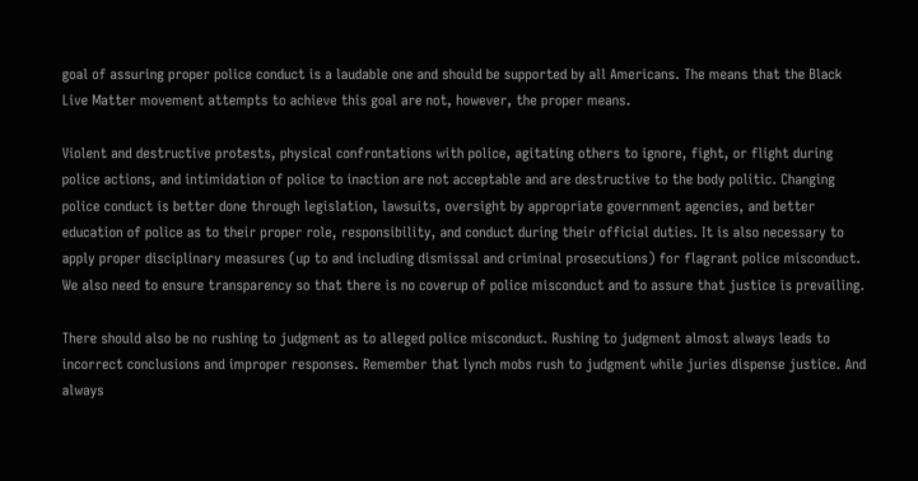goal of assuring proper police conduct is a laudable one and should be supported by all Americans. The means that the Black Live Matter movement attempts to achieve this goal are not, however, the proper means.

Violent and destructive protests, physical confrontations with police, agitating others to ignore, fight, or flight during police actions, and intimidation of police to inaction are not acceptable and are destructive to the body politic. Changing police conduct is better done through legislation, lawsuits, oversight by appropriate government agencies, and better education of police as to their proper role, responsibility, and conduct during their official duties. It is also necessary to apply proper disciplinary measures (up to and including dismissal and criminal prosecutions) for flagrant police misconduct. We also need to ensure transparency so that there is no coverup of police misconduct and to assure that justice is prevailing.

There should also be no rushing to judgment as to alleged police misconduct. Rushing to judgment almost always leads to incorrect conclusions and improper responses. Remember that lynch mobs rush to judgment while juries dispense justice. And always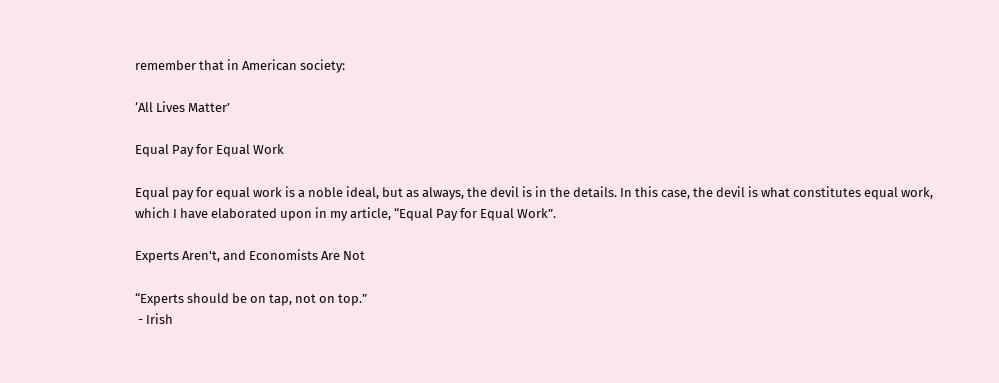remember that in American society:

‘All Lives Matter’

Equal Pay for Equal Work

Equal pay for equal work is a noble ideal, but as always, the devil is in the details. In this case, the devil is what constitutes equal work, which I have elaborated upon in my article, “Equal Pay for Equal Work”.

Experts Aren't, and Economists Are Not

“Experts should be on tap, not on top.”
 - Irish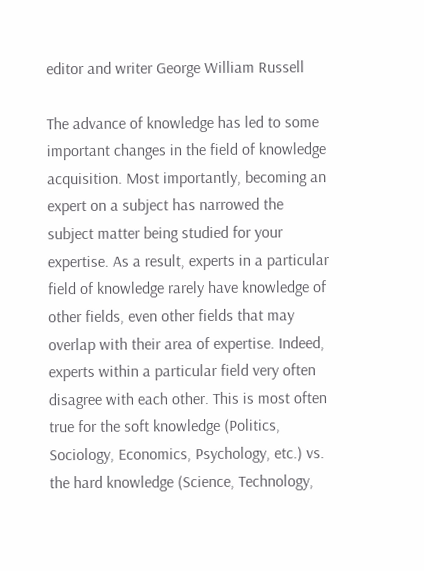editor and writer George William Russell

The advance of knowledge has led to some important changes in the field of knowledge acquisition. Most importantly, becoming an expert on a subject has narrowed the subject matter being studied for your expertise. As a result, experts in a particular field of knowledge rarely have knowledge of other fields, even other fields that may overlap with their area of expertise. Indeed, experts within a particular field very often disagree with each other. This is most often true for the soft knowledge (Politics, Sociology, Economics, Psychology, etc.) vs. the hard knowledge (Science, Technology,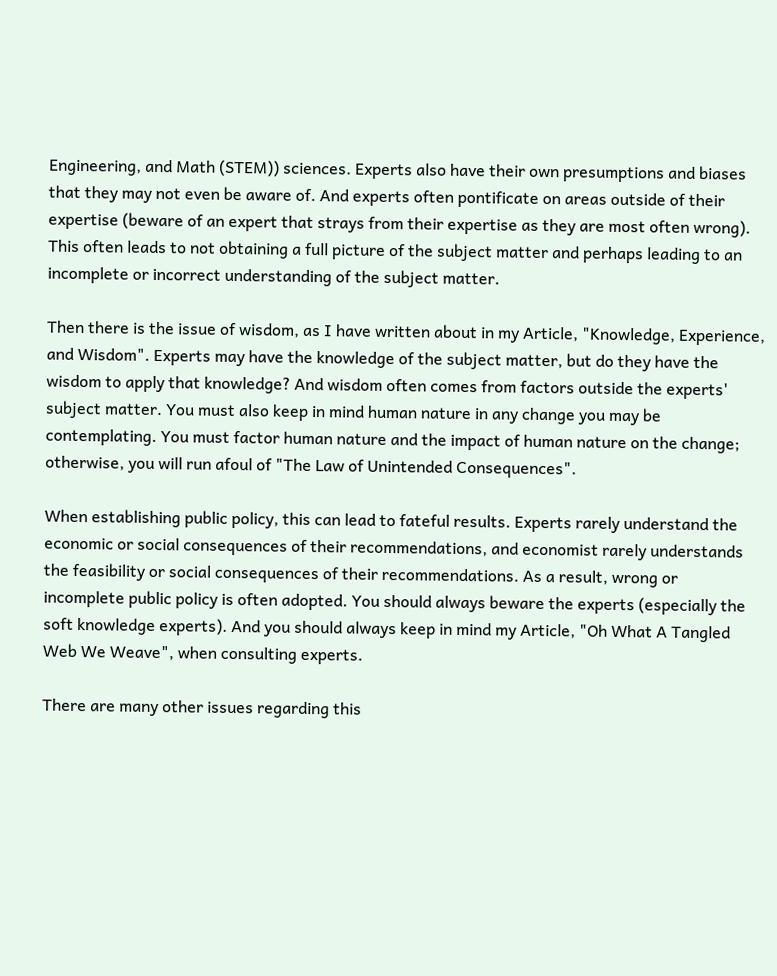Engineering, and Math (STEM)) sciences. Experts also have their own presumptions and biases that they may not even be aware of. And experts often pontificate on areas outside of their expertise (beware of an expert that strays from their expertise as they are most often wrong). This often leads to not obtaining a full picture of the subject matter and perhaps leading to an incomplete or incorrect understanding of the subject matter.

Then there is the issue of wisdom, as I have written about in my Article, "Knowledge, Experience, and Wisdom". Experts may have the knowledge of the subject matter, but do they have the wisdom to apply that knowledge? And wisdom often comes from factors outside the experts' subject matter. You must also keep in mind human nature in any change you may be contemplating. You must factor human nature and the impact of human nature on the change; otherwise, you will run afoul of "The Law of Unintended Consequences".

When establishing public policy, this can lead to fateful results. Experts rarely understand the economic or social consequences of their recommendations, and economist rarely understands the feasibility or social consequences of their recommendations. As a result, wrong or incomplete public policy is often adopted. You should always beware the experts (especially the soft knowledge experts). And you should always keep in mind my Article, "Oh What A Tangled Web We Weave", when consulting experts.

There are many other issues regarding this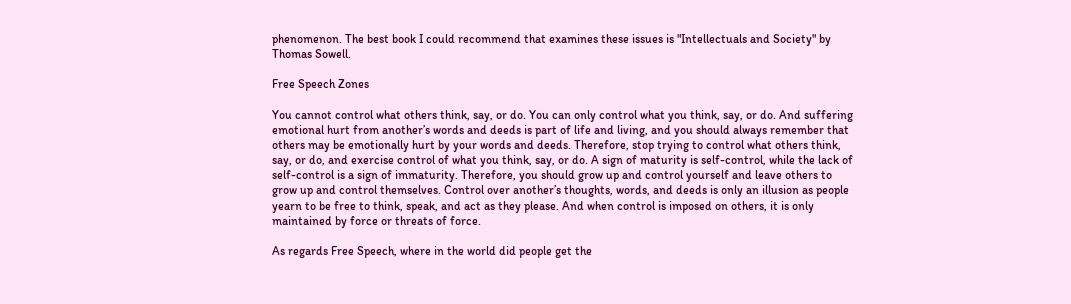phenomenon. The best book I could recommend that examines these issues is "Intellectuals and Society" by Thomas Sowell.

Free Speech Zones

You cannot control what others think, say, or do. You can only control what you think, say, or do. And suffering emotional hurt from another’s words and deeds is part of life and living, and you should always remember that others may be emotionally hurt by your words and deeds. Therefore, stop trying to control what others think, say, or do, and exercise control of what you think, say, or do. A sign of maturity is self-control, while the lack of self-control is a sign of immaturity. Therefore, you should grow up and control yourself and leave others to grow up and control themselves. Control over another’s thoughts, words, and deeds is only an illusion as people yearn to be free to think, speak, and act as they please. And when control is imposed on others, it is only maintained by force or threats of force.

As regards Free Speech, where in the world did people get the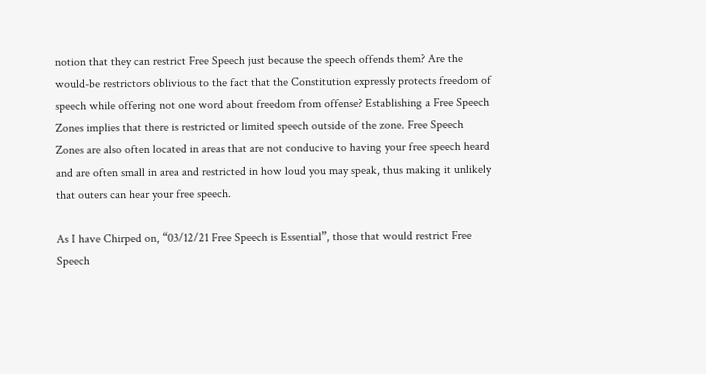notion that they can restrict Free Speech just because the speech offends them? Are the would-be restrictors oblivious to the fact that the Constitution expressly protects freedom of speech while offering not one word about freedom from offense? Establishing a Free Speech Zones implies that there is restricted or limited speech outside of the zone. Free Speech Zones are also often located in areas that are not conducive to having your free speech heard and are often small in area and restricted in how loud you may speak, thus making it unlikely that outers can hear your free speech.

As I have Chirped on, “03/12/21 Free Speech is Essential”, those that would restrict Free Speech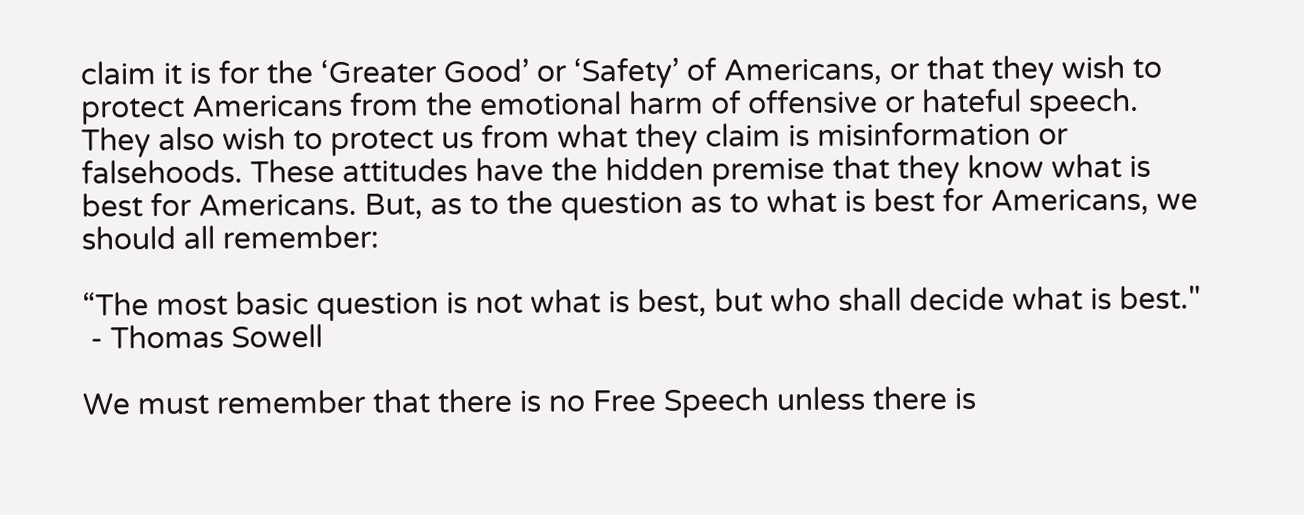claim it is for the ‘Greater Good’ or ‘Safety’ of Americans, or that they wish to protect Americans from the emotional harm of offensive or hateful speech. They also wish to protect us from what they claim is misinformation or falsehoods. These attitudes have the hidden premise that they know what is best for Americans. But, as to the question as to what is best for Americans, we should all remember:

“The most basic question is not what is best, but who shall decide what is best."
 - Thomas Sowell

We must remember that there is no Free Speech unless there is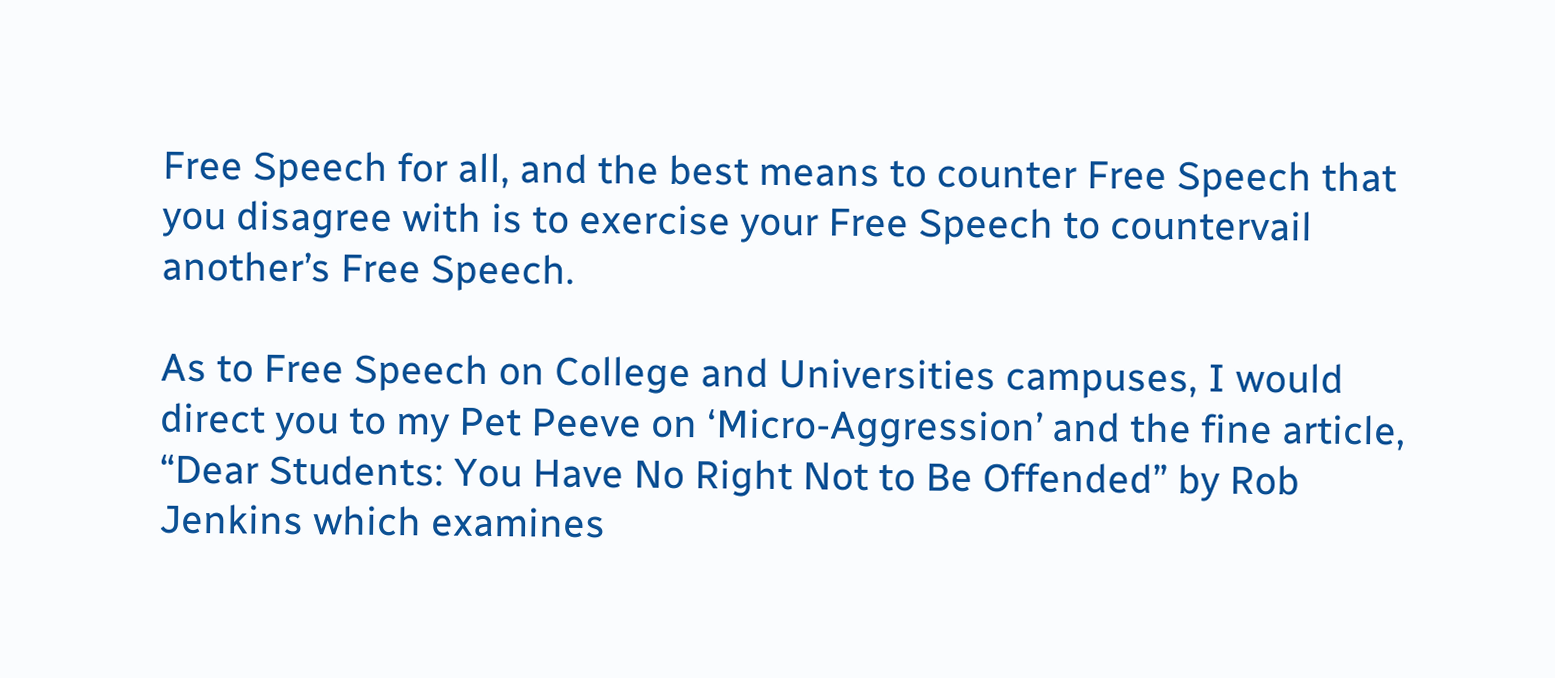Free Speech for all, and the best means to counter Free Speech that you disagree with is to exercise your Free Speech to countervail another’s Free Speech.

As to Free Speech on College and Universities campuses, I would direct you to my Pet Peeve on ‘Micro-Aggression’ and the fine article, “Dear Students: You Have No Right Not to Be Offended” by Rob Jenkins which examines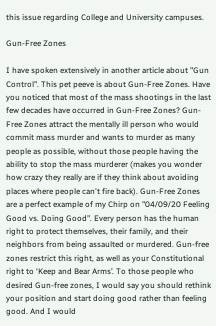this issue regarding College and University campuses.

Gun-Free Zones

I have spoken extensively in another article about "Gun Control". This pet peeve is about Gun-Free Zones. Have you noticed that most of the mass shootings in the last few decades have occurred in Gun-Free Zones? Gun-Free Zones attract the mentally ill person who would commit mass murder and wants to murder as many people as possible, without those people having the ability to stop the mass murderer (makes you wonder how crazy they really are if they think about avoiding places where people can't fire back). Gun-Free Zones are a perfect example of my Chirp on "04/09/20 Feeling Good vs. Doing Good". Every person has the human right to protect themselves, their family, and their neighbors from being assaulted or murdered. Gun-free zones restrict this right, as well as your Constitutional right to ‘Keep and Bear Arms’. To those people who desired Gun-free zones, I would say you should rethink your position and start doing good rather than feeling good. And I would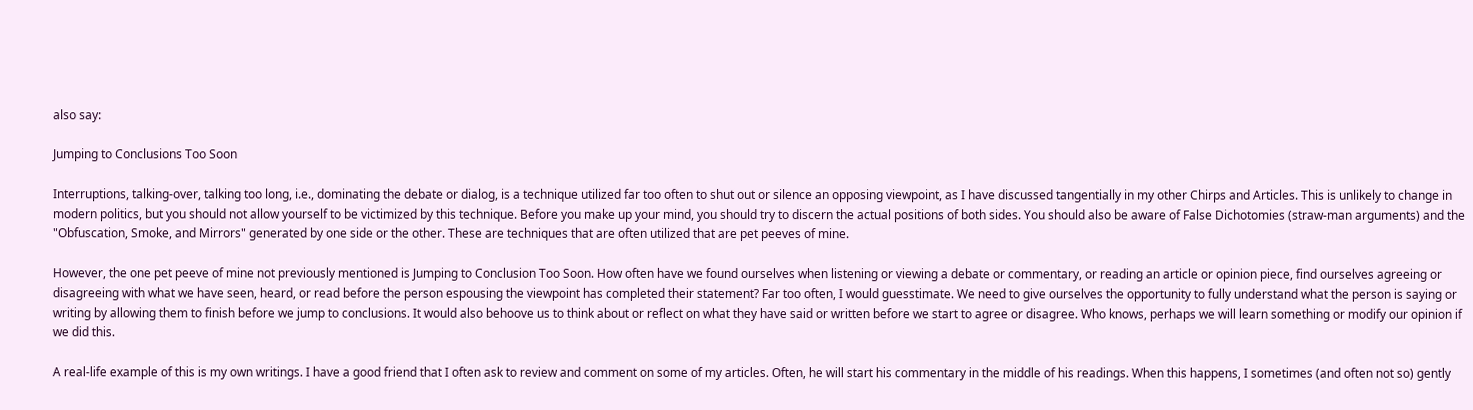also say:

Jumping to Conclusions Too Soon

Interruptions, talking-over, talking too long, i.e., dominating the debate or dialog, is a technique utilized far too often to shut out or silence an opposing viewpoint, as I have discussed tangentially in my other Chirps and Articles. This is unlikely to change in modern politics, but you should not allow yourself to be victimized by this technique. Before you make up your mind, you should try to discern the actual positions of both sides. You should also be aware of False Dichotomies (straw-man arguments) and the "Obfuscation, Smoke, and Mirrors" generated by one side or the other. These are techniques that are often utilized that are pet peeves of mine.

However, the one pet peeve of mine not previously mentioned is Jumping to Conclusion Too Soon. How often have we found ourselves when listening or viewing a debate or commentary, or reading an article or opinion piece, find ourselves agreeing or disagreeing with what we have seen, heard, or read before the person espousing the viewpoint has completed their statement? Far too often, I would guesstimate. We need to give ourselves the opportunity to fully understand what the person is saying or writing by allowing them to finish before we jump to conclusions. It would also behoove us to think about or reflect on what they have said or written before we start to agree or disagree. Who knows, perhaps we will learn something or modify our opinion if we did this.

A real-life example of this is my own writings. I have a good friend that I often ask to review and comment on some of my articles. Often, he will start his commentary in the middle of his readings. When this happens, I sometimes (and often not so) gently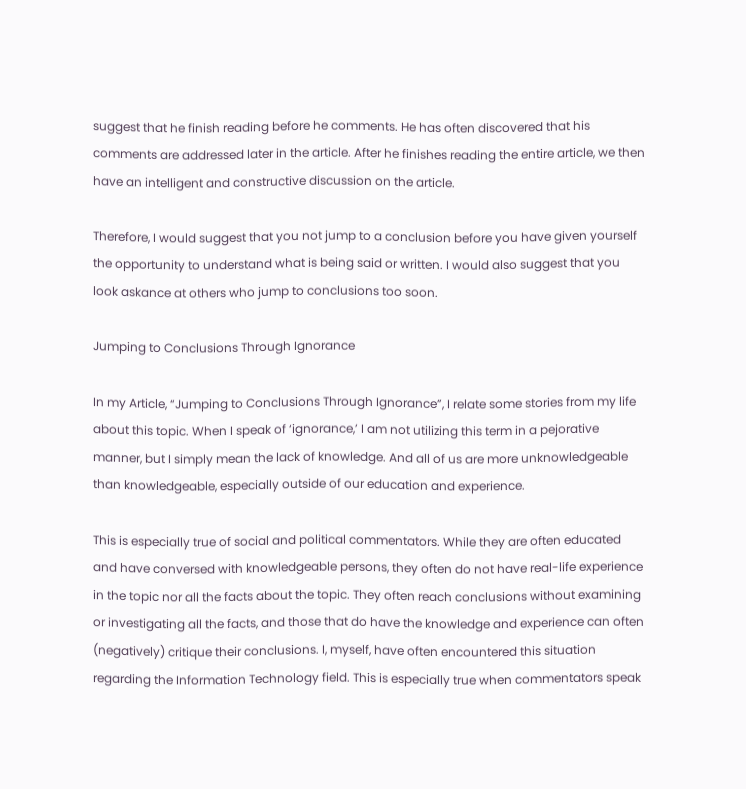suggest that he finish reading before he comments. He has often discovered that his comments are addressed later in the article. After he finishes reading the entire article, we then have an intelligent and constructive discussion on the article.

Therefore, I would suggest that you not jump to a conclusion before you have given yourself the opportunity to understand what is being said or written. I would also suggest that you look askance at others who jump to conclusions too soon.

Jumping to Conclusions Through Ignorance

In my Article, “Jumping to Conclusions Through Ignorance”, I relate some stories from my life about this topic. When I speak of ‘ignorance,’ I am not utilizing this term in a pejorative manner, but I simply mean the lack of knowledge. And all of us are more unknowledgeable than knowledgeable, especially outside of our education and experience.

This is especially true of social and political commentators. While they are often educated and have conversed with knowledgeable persons, they often do not have real-life experience in the topic nor all the facts about the topic. They often reach conclusions without examining or investigating all the facts, and those that do have the knowledge and experience can often (negatively) critique their conclusions. I, myself, have often encountered this situation regarding the Information Technology field. This is especially true when commentators speak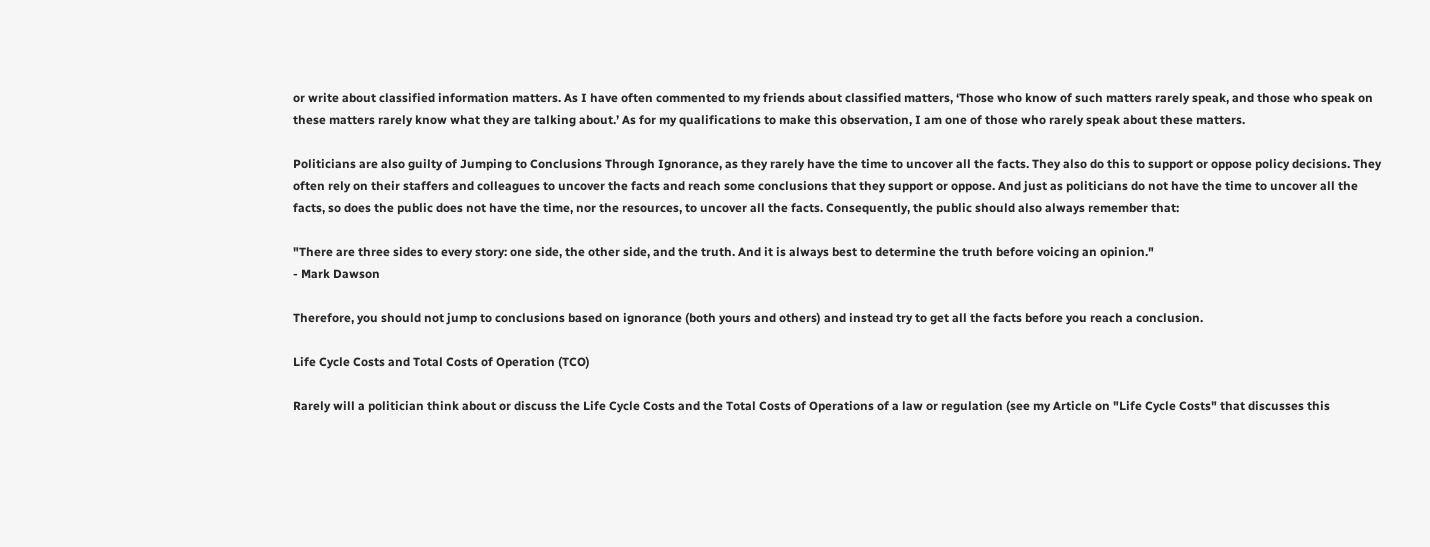or write about classified information matters. As I have often commented to my friends about classified matters, ‘Those who know of such matters rarely speak, and those who speak on these matters rarely know what they are talking about.’ As for my qualifications to make this observation, I am one of those who rarely speak about these matters.

Politicians are also guilty of Jumping to Conclusions Through Ignorance, as they rarely have the time to uncover all the facts. They also do this to support or oppose policy decisions. They often rely on their staffers and colleagues to uncover the facts and reach some conclusions that they support or oppose. And just as politicians do not have the time to uncover all the facts, so does the public does not have the time, nor the resources, to uncover all the facts. Consequently, the public should also always remember that:

"There are three sides to every story: one side, the other side, and the truth. And it is always best to determine the truth before voicing an opinion."
- Mark Dawson

Therefore, you should not jump to conclusions based on ignorance (both yours and others) and instead try to get all the facts before you reach a conclusion.

Life Cycle Costs and Total Costs of Operation (TCO)

Rarely will a politician think about or discuss the Life Cycle Costs and the Total Costs of Operations of a law or regulation (see my Article on "Life Cycle Costs" that discusses this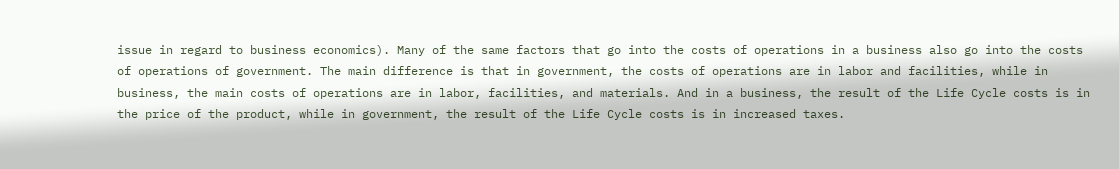issue in regard to business economics). Many of the same factors that go into the costs of operations in a business also go into the costs of operations of government. The main difference is that in government, the costs of operations are in labor and facilities, while in business, the main costs of operations are in labor, facilities, and materials. And in a business, the result of the Life Cycle costs is in the price of the product, while in government, the result of the Life Cycle costs is in increased taxes.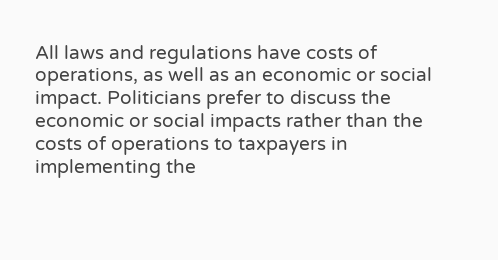All laws and regulations have costs of operations, as well as an economic or social impact. Politicians prefer to discuss the economic or social impacts rather than the costs of operations to taxpayers in implementing the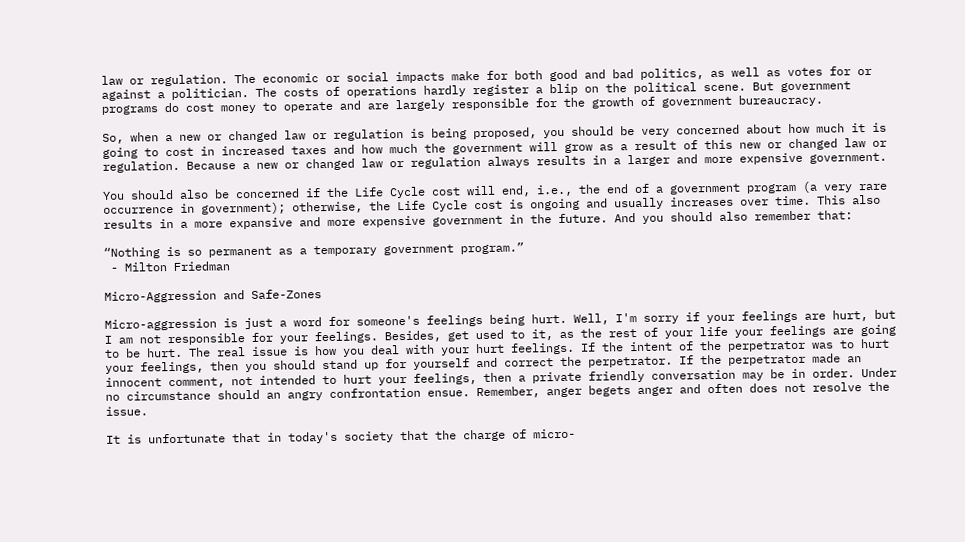law or regulation. The economic or social impacts make for both good and bad politics, as well as votes for or against a politician. The costs of operations hardly register a blip on the political scene. But government programs do cost money to operate and are largely responsible for the growth of government bureaucracy.

So, when a new or changed law or regulation is being proposed, you should be very concerned about how much it is going to cost in increased taxes and how much the government will grow as a result of this new or changed law or regulation. Because a new or changed law or regulation always results in a larger and more expensive government.

You should also be concerned if the Life Cycle cost will end, i.e., the end of a government program (a very rare occurrence in government); otherwise, the Life Cycle cost is ongoing and usually increases over time. This also results in a more expansive and more expensive government in the future. And you should also remember that:

“Nothing is so permanent as a temporary government program.”
 - Milton Friedman

Micro-Aggression and Safe-Zones

Micro-aggression is just a word for someone's feelings being hurt. Well, I'm sorry if your feelings are hurt, but I am not responsible for your feelings. Besides, get used to it, as the rest of your life your feelings are going to be hurt. The real issue is how you deal with your hurt feelings. If the intent of the perpetrator was to hurt your feelings, then you should stand up for yourself and correct the perpetrator. If the perpetrator made an innocent comment, not intended to hurt your feelings, then a private friendly conversation may be in order. Under no circumstance should an angry confrontation ensue. Remember, anger begets anger and often does not resolve the issue.

It is unfortunate that in today's society that the charge of micro-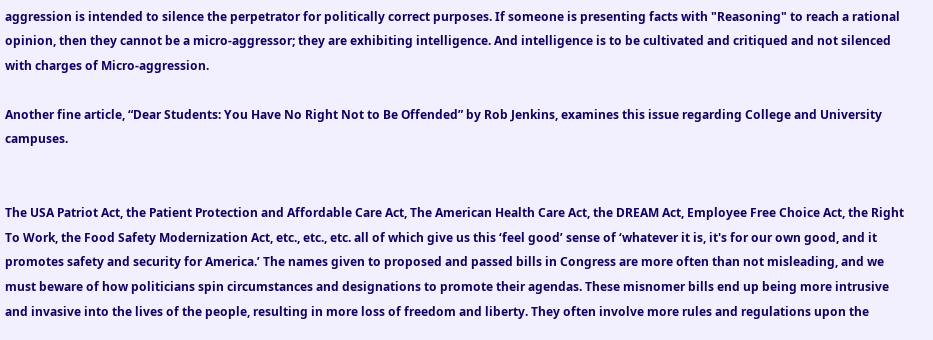aggression is intended to silence the perpetrator for politically correct purposes. If someone is presenting facts with "Reasoning" to reach a rational opinion, then they cannot be a micro-aggressor; they are exhibiting intelligence. And intelligence is to be cultivated and critiqued and not silenced with charges of Micro-aggression.

Another fine article, “Dear Students: You Have No Right Not to Be Offended” by Rob Jenkins, examines this issue regarding College and University campuses.


The USA Patriot Act, the Patient Protection and Affordable Care Act, The American Health Care Act, the DREAM Act, Employee Free Choice Act, the Right To Work, the Food Safety Modernization Act, etc., etc., etc. all of which give us this ‘feel good’ sense of ‘whatever it is, it's for our own good, and it promotes safety and security for America.’ The names given to proposed and passed bills in Congress are more often than not misleading, and we must beware of how politicians spin circumstances and designations to promote their agendas. These misnomer bills end up being more intrusive and invasive into the lives of the people, resulting in more loss of freedom and liberty. They often involve more rules and regulations upon the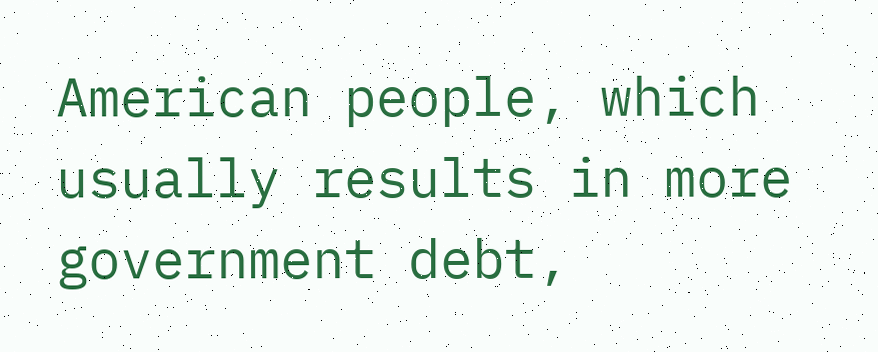American people, which usually results in more government debt,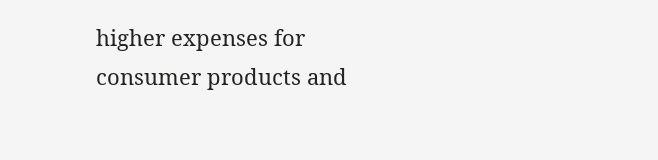higher expenses for consumer products and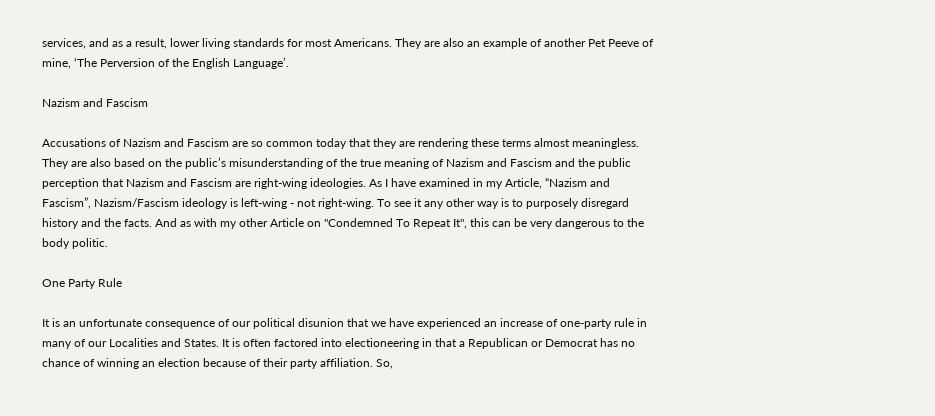services, and as a result, lower living standards for most Americans. They are also an example of another Pet Peeve of mine, ‘The Perversion of the English Language’.

Nazism and Fascism

Accusations of Nazism and Fascism are so common today that they are rendering these terms almost meaningless. They are also based on the public’s misunderstanding of the true meaning of Nazism and Fascism and the public perception that Nazism and Fascism are right-wing ideologies. As I have examined in my Article, “Nazism and Fascism”, Nazism/Fascism ideology is left-wing - not right-wing. To see it any other way is to purposely disregard history and the facts. And as with my other Article on "Condemned To Repeat It", this can be very dangerous to the body politic.

One Party Rule

It is an unfortunate consequence of our political disunion that we have experienced an increase of one-party rule in many of our Localities and States. It is often factored into electioneering in that a Republican or Democrat has no chance of winning an election because of their party affiliation. So,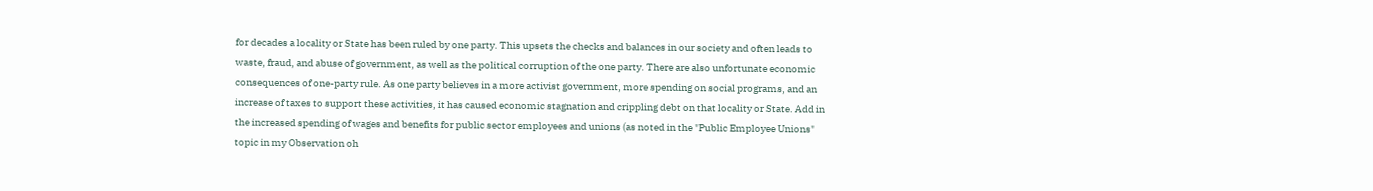for decades a locality or State has been ruled by one party. This upsets the checks and balances in our society and often leads to waste, fraud, and abuse of government, as well as the political corruption of the one party. There are also unfortunate economic consequences of one-party rule. As one party believes in a more activist government, more spending on social programs, and an increase of taxes to support these activities, it has caused economic stagnation and crippling debt on that locality or State. Add in the increased spending of wages and benefits for public sector employees and unions (as noted in the "Public Employee Unions" topic in my Observation oh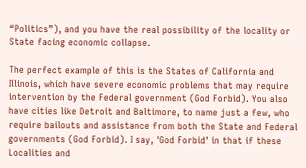“Politics”), and you have the real possibility of the locality or State facing economic collapse.

The perfect example of this is the States of California and Illinois, which have severe economic problems that may require intervention by the Federal government (God Forbid). You also have cities like Detroit and Baltimore, to name just a few, who require bailouts and assistance from both the State and Federal governments (God Forbid). I say, 'God Forbid' in that if these Localities and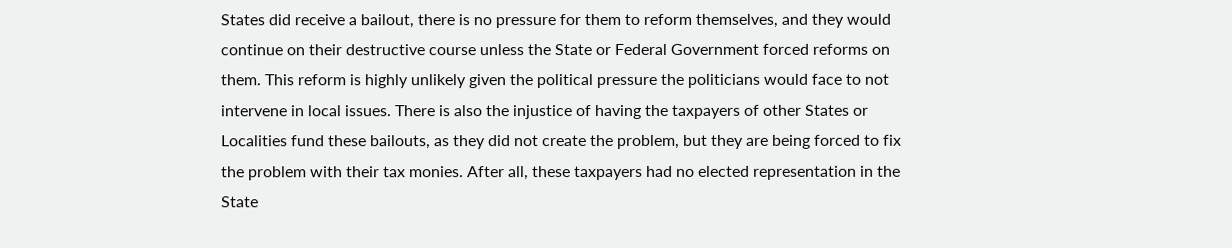States did receive a bailout, there is no pressure for them to reform themselves, and they would continue on their destructive course unless the State or Federal Government forced reforms on them. This reform is highly unlikely given the political pressure the politicians would face to not intervene in local issues. There is also the injustice of having the taxpayers of other States or Localities fund these bailouts, as they did not create the problem, but they are being forced to fix the problem with their tax monies. After all, these taxpayers had no elected representation in the State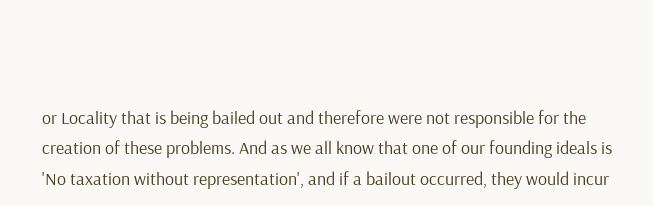or Locality that is being bailed out and therefore were not responsible for the creation of these problems. And as we all know that one of our founding ideals is 'No taxation without representation', and if a bailout occurred, they would incur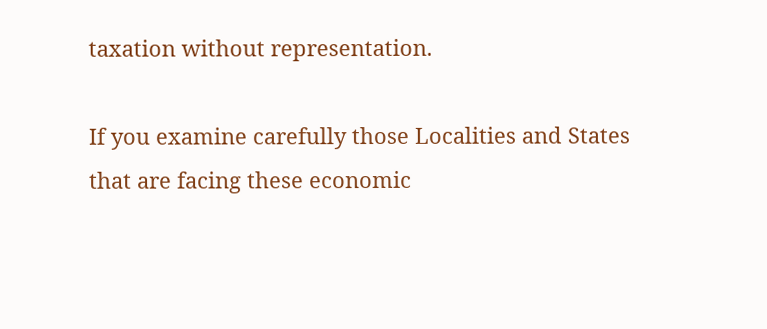taxation without representation.

If you examine carefully those Localities and States that are facing these economic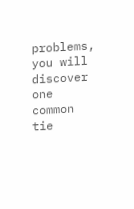problems, you will discover one common tie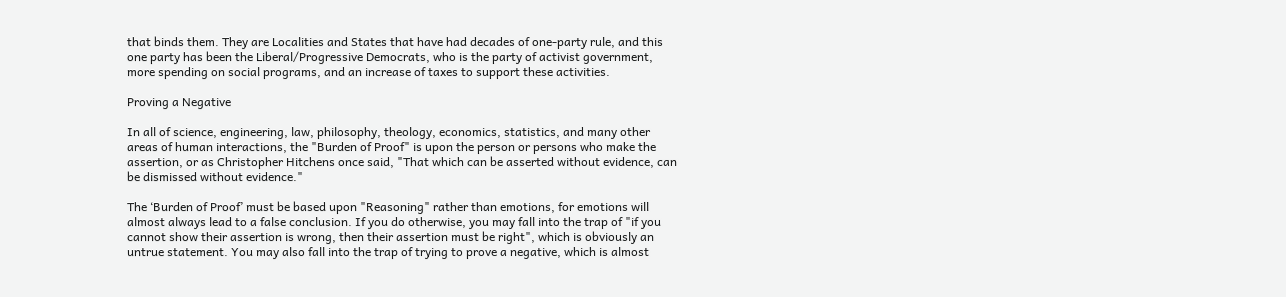that binds them. They are Localities and States that have had decades of one-party rule, and this one party has been the Liberal/Progressive Democrats, who is the party of activist government, more spending on social programs, and an increase of taxes to support these activities.

Proving a Negative

In all of science, engineering, law, philosophy, theology, economics, statistics, and many other areas of human interactions, the "Burden of Proof" is upon the person or persons who make the assertion, or as Christopher Hitchens once said, "That which can be asserted without evidence, can be dismissed without evidence."

The ‘Burden of Proof’ must be based upon "Reasoning" rather than emotions, for emotions will almost always lead to a false conclusion. If you do otherwise, you may fall into the trap of "if you cannot show their assertion is wrong, then their assertion must be right", which is obviously an untrue statement. You may also fall into the trap of trying to prove a negative, which is almost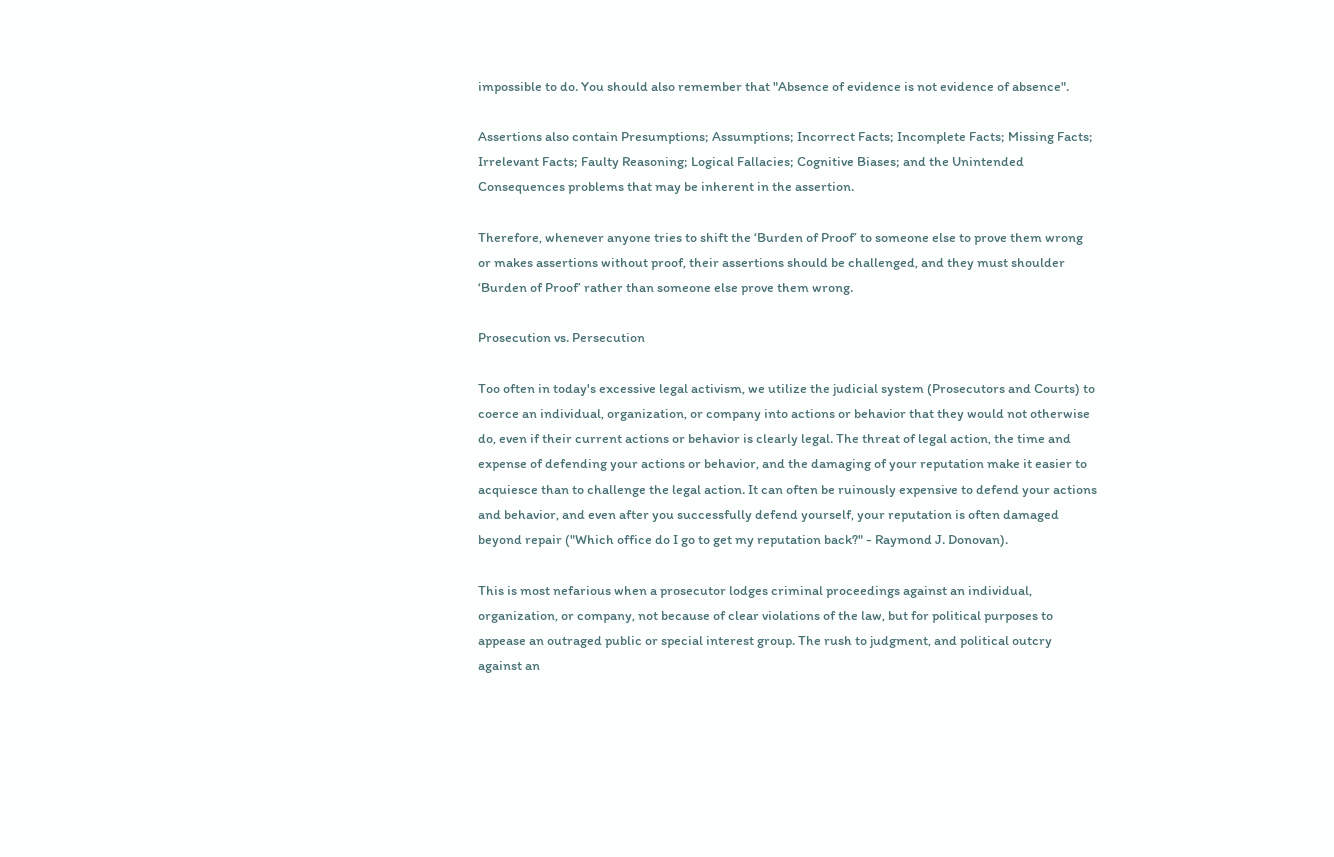impossible to do. You should also remember that "Absence of evidence is not evidence of absence".

Assertions also contain Presumptions; Assumptions; Incorrect Facts; Incomplete Facts; Missing Facts; Irrelevant Facts; Faulty Reasoning; Logical Fallacies; Cognitive Biases; and the Unintended Consequences problems that may be inherent in the assertion.

Therefore, whenever anyone tries to shift the ‘Burden of Proof’ to someone else to prove them wrong or makes assertions without proof, their assertions should be challenged, and they must shoulder ‘Burden of Proof’ rather than someone else prove them wrong.

Prosecution vs. Persecution

Too often in today's excessive legal activism, we utilize the judicial system (Prosecutors and Courts) to coerce an individual, organization, or company into actions or behavior that they would not otherwise do, even if their current actions or behavior is clearly legal. The threat of legal action, the time and expense of defending your actions or behavior, and the damaging of your reputation make it easier to acquiesce than to challenge the legal action. It can often be ruinously expensive to defend your actions and behavior, and even after you successfully defend yourself, your reputation is often damaged beyond repair ("Which office do I go to get my reputation back?" - Raymond J. Donovan).

This is most nefarious when a prosecutor lodges criminal proceedings against an individual, organization, or company, not because of clear violations of the law, but for political purposes to appease an outraged public or special interest group. The rush to judgment, and political outcry against an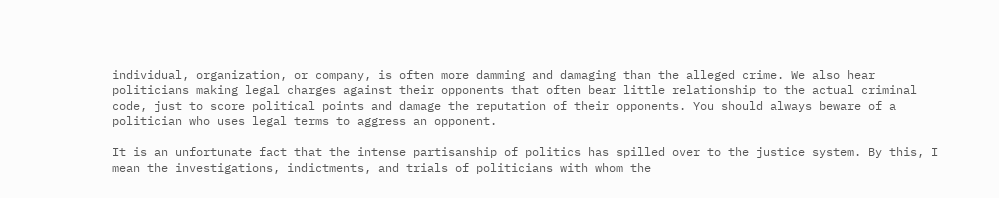individual, organization, or company, is often more damming and damaging than the alleged crime. We also hear politicians making legal charges against their opponents that often bear little relationship to the actual criminal code, just to score political points and damage the reputation of their opponents. You should always beware of a politician who uses legal terms to aggress an opponent.

It is an unfortunate fact that the intense partisanship of politics has spilled over to the justice system. By this, I mean the investigations, indictments, and trials of politicians with whom the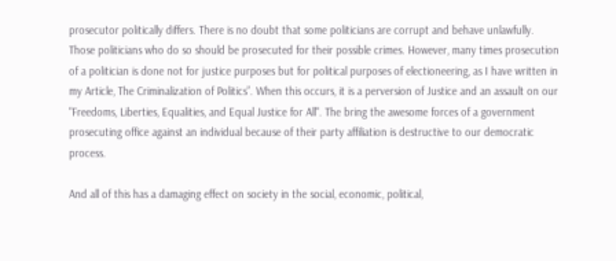prosecutor politically differs. There is no doubt that some politicians are corrupt and behave unlawfully. Those politicians who do so should be prosecuted for their possible crimes. However, many times prosecution of a politician is done not for justice purposes but for political purposes of electioneering, as I have written in my Article, The Criminalization of Politics”. When this occurs, it is a perversion of Justice and an assault on our "Freedoms, Liberties, Equalities, and Equal Justice for All". The bring the awesome forces of a government prosecuting office against an individual because of their party affiliation is destructive to our democratic process.

And all of this has a damaging effect on society in the social, economic, political,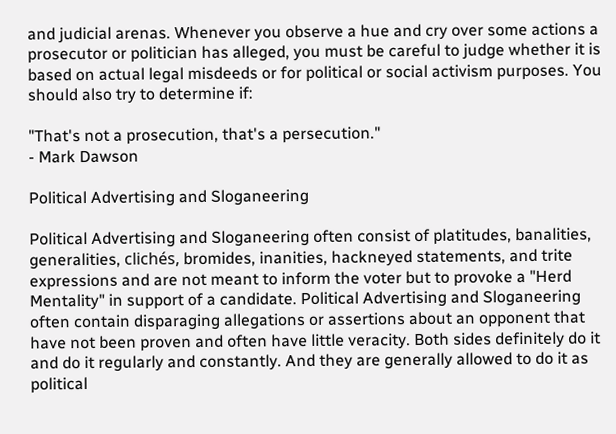and judicial arenas. Whenever you observe a hue and cry over some actions a prosecutor or politician has alleged, you must be careful to judge whether it is based on actual legal misdeeds or for political or social activism purposes. You should also try to determine if:

"That's not a prosecution, that's a persecution."
- Mark Dawson

Political Advertising and Sloganeering

Political Advertising and Sloganeering often consist of platitudes, banalities, generalities, clichés, bromides, inanities, hackneyed statements, and trite expressions and are not meant to inform the voter but to provoke a "Herd Mentality" in support of a candidate. Political Advertising and Sloganeering often contain disparaging allegations or assertions about an opponent that have not been proven and often have little veracity. Both sides definitely do it and do it regularly and constantly. And they are generally allowed to do it as political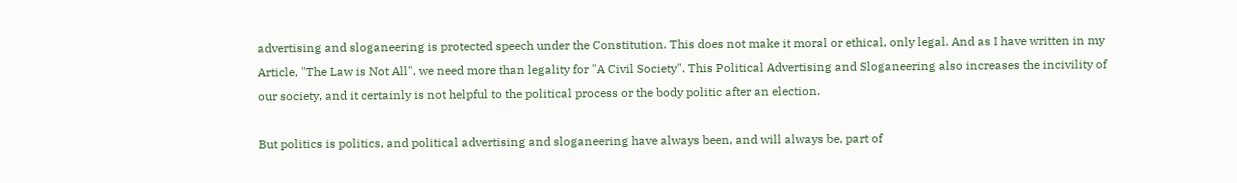advertising and sloganeering is protected speech under the Constitution. This does not make it moral or ethical, only legal. And as I have written in my Article, "The Law is Not All", we need more than legality for "A Civil Society". This Political Advertising and Sloganeering also increases the incivility of our society, and it certainly is not helpful to the political process or the body politic after an election.

But politics is politics, and political advertising and sloganeering have always been, and will always be, part of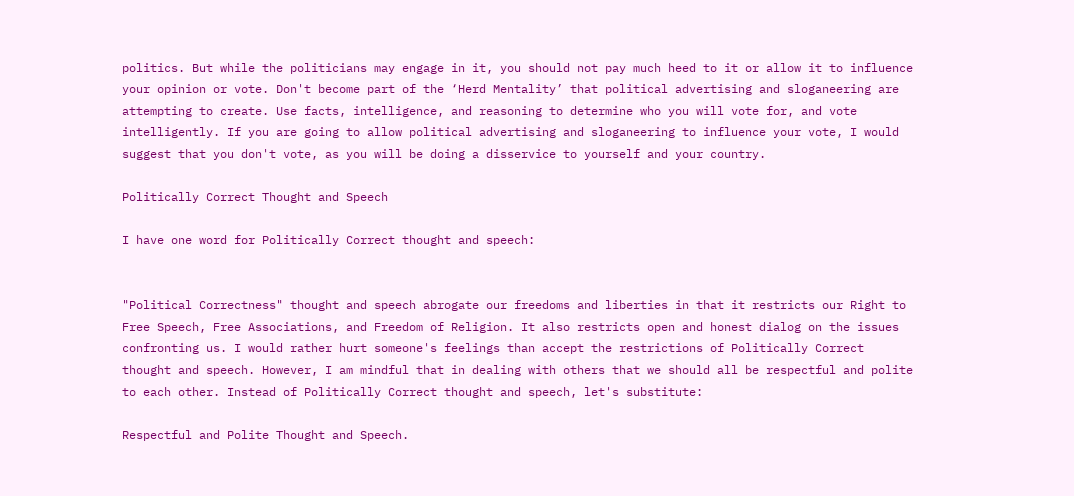politics. But while the politicians may engage in it, you should not pay much heed to it or allow it to influence your opinion or vote. Don't become part of the ‘Herd Mentality’ that political advertising and sloganeering are attempting to create. Use facts, intelligence, and reasoning to determine who you will vote for, and vote intelligently. If you are going to allow political advertising and sloganeering to influence your vote, I would suggest that you don't vote, as you will be doing a disservice to yourself and your country.

Politically Correct Thought and Speech

I have one word for Politically Correct thought and speech:


"Political Correctness" thought and speech abrogate our freedoms and liberties in that it restricts our Right to Free Speech, Free Associations, and Freedom of Religion. It also restricts open and honest dialog on the issues confronting us. I would rather hurt someone's feelings than accept the restrictions of Politically Correct thought and speech. However, I am mindful that in dealing with others that we should all be respectful and polite to each other. Instead of Politically Correct thought and speech, let's substitute:

Respectful and Polite Thought and Speech.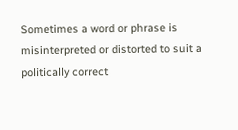Sometimes a word or phrase is misinterpreted or distorted to suit a politically correct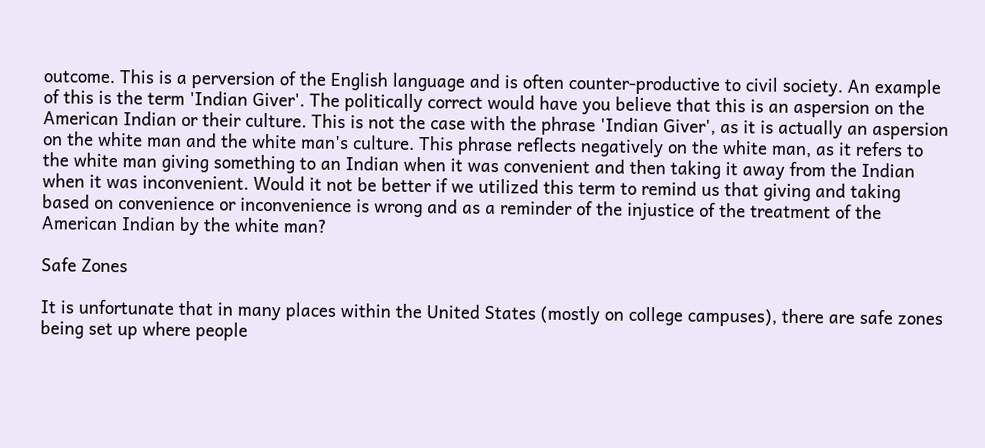outcome. This is a perversion of the English language and is often counter-productive to civil society. An example of this is the term 'Indian Giver'. The politically correct would have you believe that this is an aspersion on the American Indian or their culture. This is not the case with the phrase 'Indian Giver', as it is actually an aspersion on the white man and the white man's culture. This phrase reflects negatively on the white man, as it refers to the white man giving something to an Indian when it was convenient and then taking it away from the Indian when it was inconvenient. Would it not be better if we utilized this term to remind us that giving and taking based on convenience or inconvenience is wrong and as a reminder of the injustice of the treatment of the American Indian by the white man?

Safe Zones

It is unfortunate that in many places within the United States (mostly on college campuses), there are safe zones being set up where people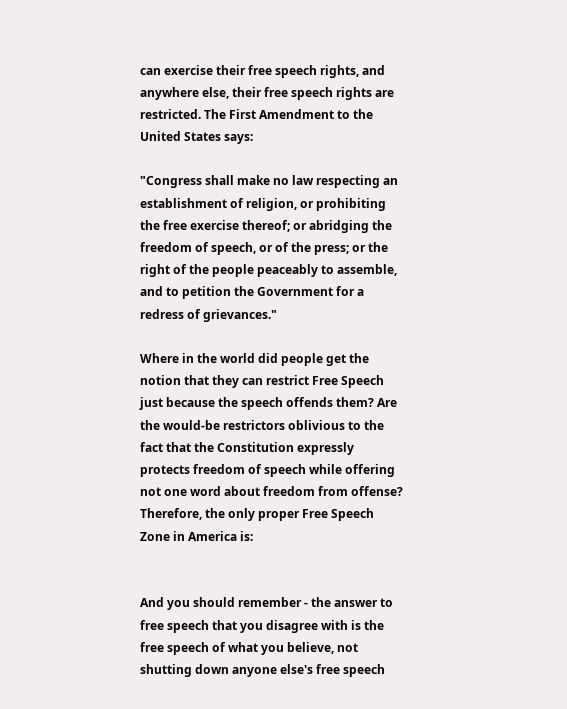can exercise their free speech rights, and anywhere else, their free speech rights are restricted. The First Amendment to the United States says:

"Congress shall make no law respecting an establishment of religion, or prohibiting the free exercise thereof; or abridging the freedom of speech, or of the press; or the right of the people peaceably to assemble, and to petition the Government for a redress of grievances."

Where in the world did people get the notion that they can restrict Free Speech just because the speech offends them? Are the would-be restrictors oblivious to the fact that the Constitution expressly protects freedom of speech while offering not one word about freedom from offense? Therefore, the only proper Free Speech Zone in America is:


And you should remember - the answer to free speech that you disagree with is the free speech of what you believe, not shutting down anyone else's free speech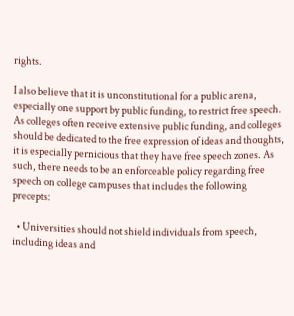rights.

I also believe that it is unconstitutional for a public arena, especially one support by public funding, to restrict free speech. As colleges often receive extensive public funding, and colleges should be dedicated to the free expression of ideas and thoughts, it is especially pernicious that they have free speech zones. As such, there needs to be an enforceable policy regarding free speech on college campuses that includes the following precepts:

  • Universities should not shield individuals from speech, including ideas and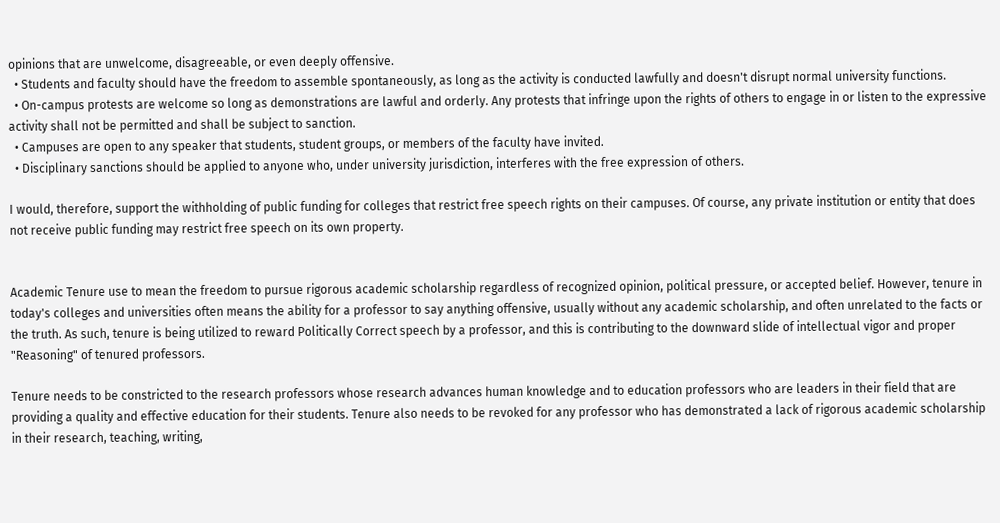opinions that are unwelcome, disagreeable, or even deeply offensive.
  • Students and faculty should have the freedom to assemble spontaneously, as long as the activity is conducted lawfully and doesn't disrupt normal university functions.
  • On-campus protests are welcome so long as demonstrations are lawful and orderly. Any protests that infringe upon the rights of others to engage in or listen to the expressive activity shall not be permitted and shall be subject to sanction.
  • Campuses are open to any speaker that students, student groups, or members of the faculty have invited.
  • Disciplinary sanctions should be applied to anyone who, under university jurisdiction, interferes with the free expression of others.

I would, therefore, support the withholding of public funding for colleges that restrict free speech rights on their campuses. Of course, any private institution or entity that does not receive public funding may restrict free speech on its own property.


Academic Tenure use to mean the freedom to pursue rigorous academic scholarship regardless of recognized opinion, political pressure, or accepted belief. However, tenure in today's colleges and universities often means the ability for a professor to say anything offensive, usually without any academic scholarship, and often unrelated to the facts or the truth. As such, tenure is being utilized to reward Politically Correct speech by a professor, and this is contributing to the downward slide of intellectual vigor and proper "Reasoning" of tenured professors.

Tenure needs to be constricted to the research professors whose research advances human knowledge and to education professors who are leaders in their field that are providing a quality and effective education for their students. Tenure also needs to be revoked for any professor who has demonstrated a lack of rigorous academic scholarship in their research, teaching, writing,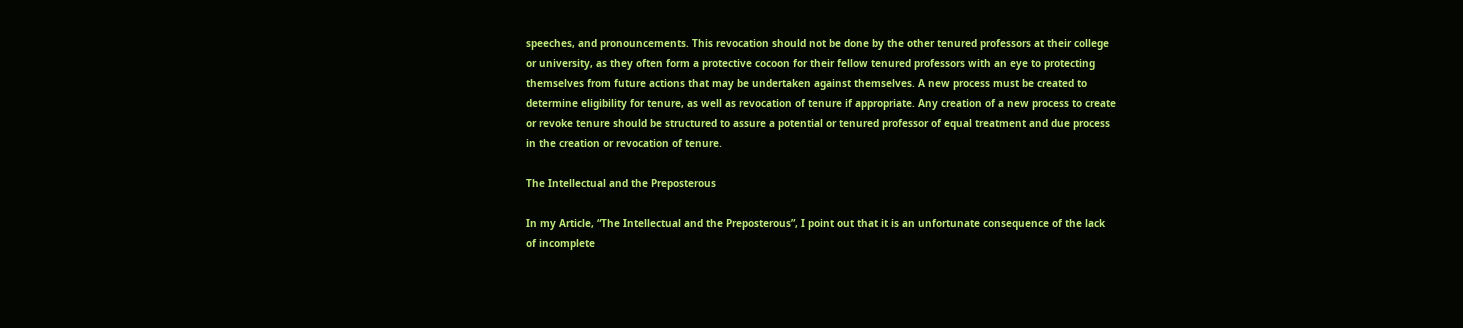speeches, and pronouncements. This revocation should not be done by the other tenured professors at their college or university, as they often form a protective cocoon for their fellow tenured professors with an eye to protecting themselves from future actions that may be undertaken against themselves. A new process must be created to determine eligibility for tenure, as well as revocation of tenure if appropriate. Any creation of a new process to create or revoke tenure should be structured to assure a potential or tenured professor of equal treatment and due process in the creation or revocation of tenure.

The Intellectual and the Preposterous

In my Article, “The Intellectual and the Preposterous”, I point out that it is an unfortunate consequence of the lack of incomplete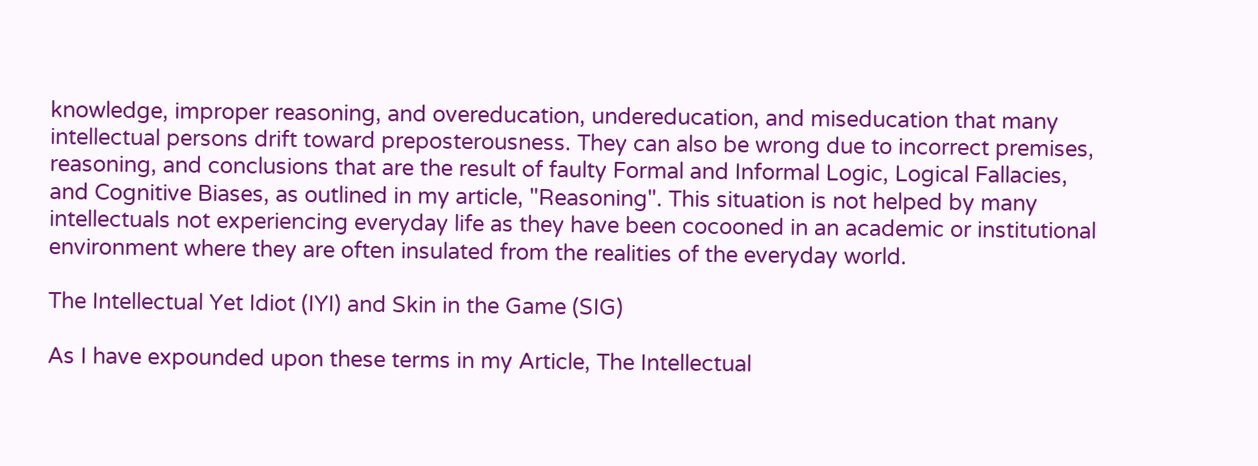knowledge, improper reasoning, and overeducation, undereducation, and miseducation that many intellectual persons drift toward preposterousness. They can also be wrong due to incorrect premises, reasoning, and conclusions that are the result of faulty Formal and Informal Logic, Logical Fallacies, and Cognitive Biases, as outlined in my article, "Reasoning". This situation is not helped by many intellectuals not experiencing everyday life as they have been cocooned in an academic or institutional environment where they are often insulated from the realities of the everyday world.

The Intellectual Yet Idiot (IYI) and Skin in the Game (SIG)

As I have expounded upon these terms in my Article, The Intellectual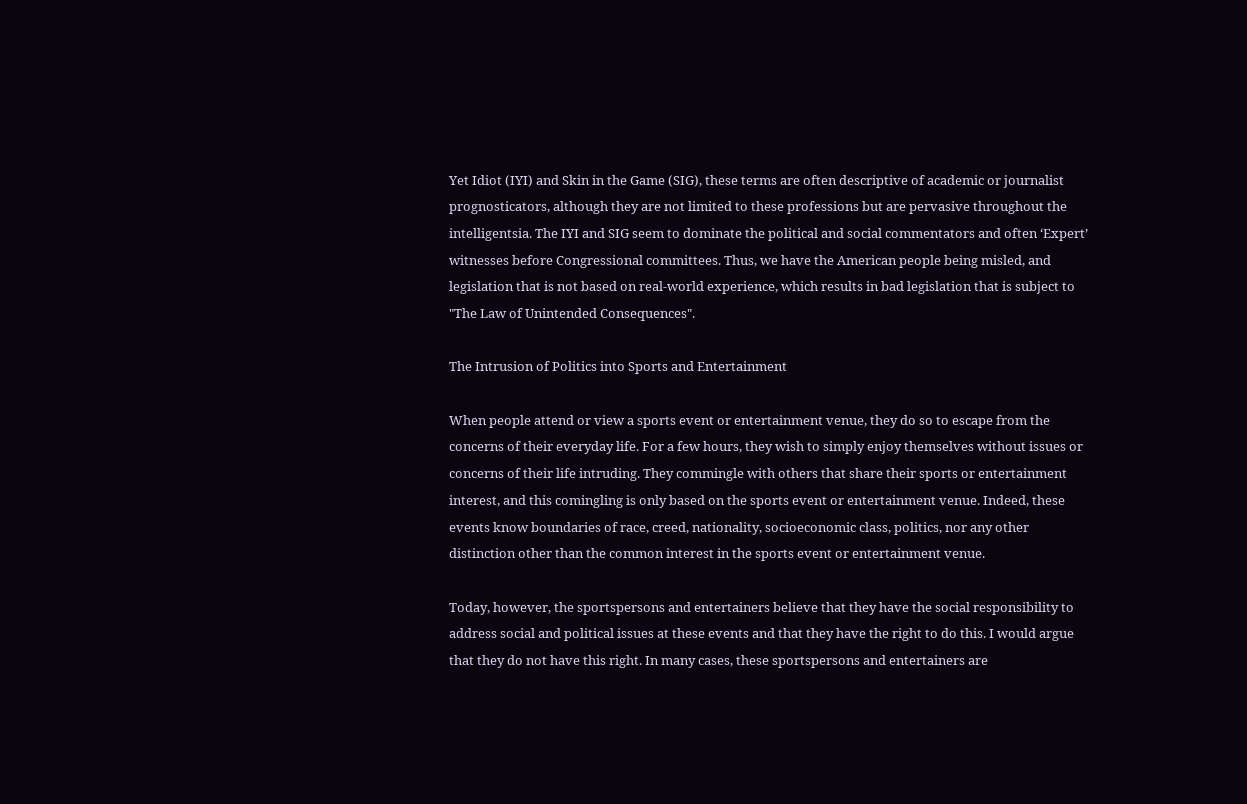Yet Idiot (IYI) and Skin in the Game (SIG), these terms are often descriptive of academic or journalist prognosticators, although they are not limited to these professions but are pervasive throughout the intelligentsia. The IYI and SIG seem to dominate the political and social commentators and often ‘Expert’ witnesses before Congressional committees. Thus, we have the American people being misled, and legislation that is not based on real-world experience, which results in bad legislation that is subject to "The Law of Unintended Consequences".

The Intrusion of Politics into Sports and Entertainment

When people attend or view a sports event or entertainment venue, they do so to escape from the concerns of their everyday life. For a few hours, they wish to simply enjoy themselves without issues or concerns of their life intruding. They commingle with others that share their sports or entertainment interest, and this comingling is only based on the sports event or entertainment venue. Indeed, these events know boundaries of race, creed, nationality, socioeconomic class, politics, nor any other distinction other than the common interest in the sports event or entertainment venue.

Today, however, the sportspersons and entertainers believe that they have the social responsibility to address social and political issues at these events and that they have the right to do this. I would argue that they do not have this right. In many cases, these sportspersons and entertainers are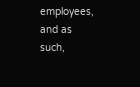employees, and as such,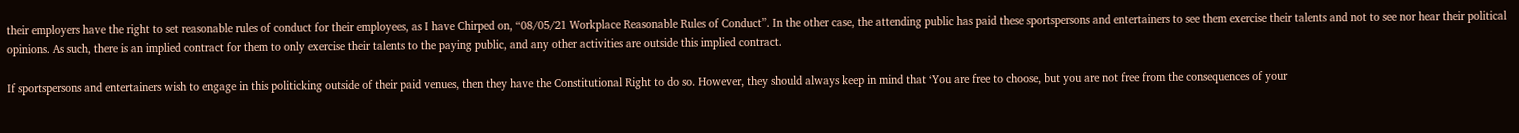their employers have the right to set reasonable rules of conduct for their employees, as I have Chirped on, “08/05/21 Workplace Reasonable Rules of Conduct”. In the other case, the attending public has paid these sportspersons and entertainers to see them exercise their talents and not to see nor hear their political opinions. As such, there is an implied contract for them to only exercise their talents to the paying public, and any other activities are outside this implied contract.

If sportspersons and entertainers wish to engage in this politicking outside of their paid venues, then they have the Constitutional Right to do so. However, they should always keep in mind that ‘You are free to choose, but you are not free from the consequences of your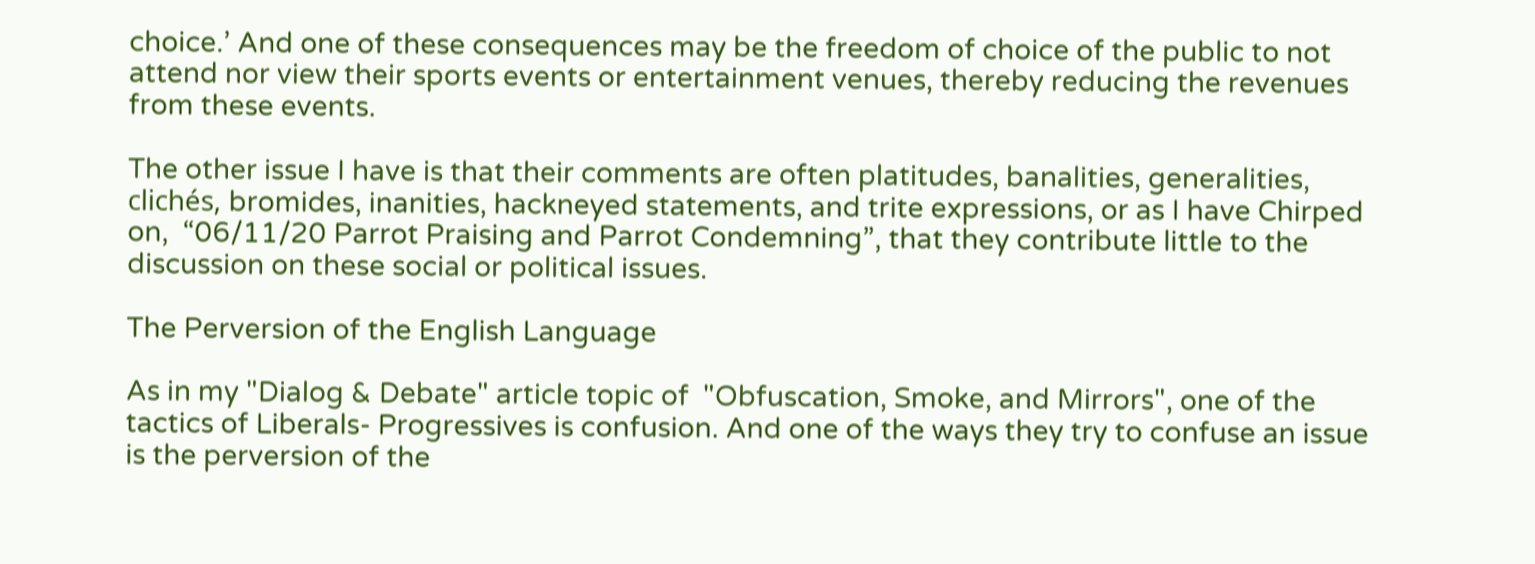choice.’ And one of these consequences may be the freedom of choice of the public to not attend nor view their sports events or entertainment venues, thereby reducing the revenues from these events.

The other issue I have is that their comments are often platitudes, banalities, generalities, clichés, bromides, inanities, hackneyed statements, and trite expressions, or as I have Chirped on,  “06/11/20 Parrot Praising and Parrot Condemning”, that they contribute little to the discussion on these social or political issues.

The Perversion of the English Language

As in my "Dialog & Debate" article topic of  "Obfuscation, Smoke, and Mirrors", one of the tactics of Liberals- Progressives is confusion. And one of the ways they try to confuse an issue is the perversion of the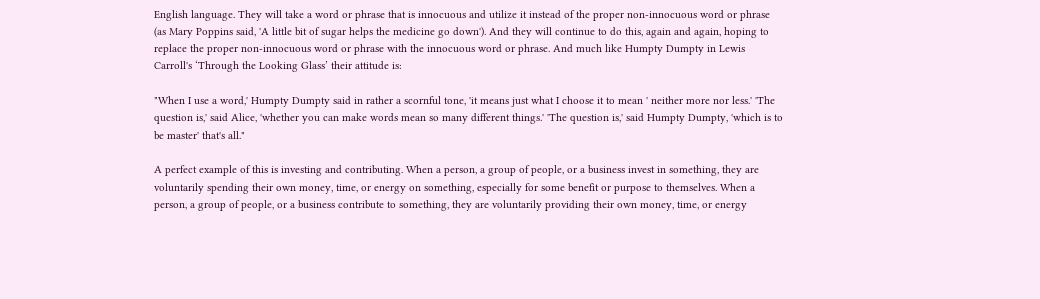English language. They will take a word or phrase that is innocuous and utilize it instead of the proper non-innocuous word or phrase (as Mary Poppins said, 'A little bit of sugar helps the medicine go down'). And they will continue to do this, again and again, hoping to replace the proper non-innocuous word or phrase with the innocuous word or phrase. And much like Humpty Dumpty in Lewis Carroll's ‘Through the Looking Glass’ their attitude is:

"When I use a word,' Humpty Dumpty said in rather a scornful tone, 'it means just what I choose it to mean ' neither more nor less.' 'The question is,' said Alice, 'whether you can make words mean so many different things.' 'The question is,' said Humpty Dumpty, 'which is to be master' that's all."

A perfect example of this is investing and contributing. When a person, a group of people, or a business invest in something, they are voluntarily spending their own money, time, or energy on something, especially for some benefit or purpose to themselves. When a person, a group of people, or a business contribute to something, they are voluntarily providing their own money, time, or energy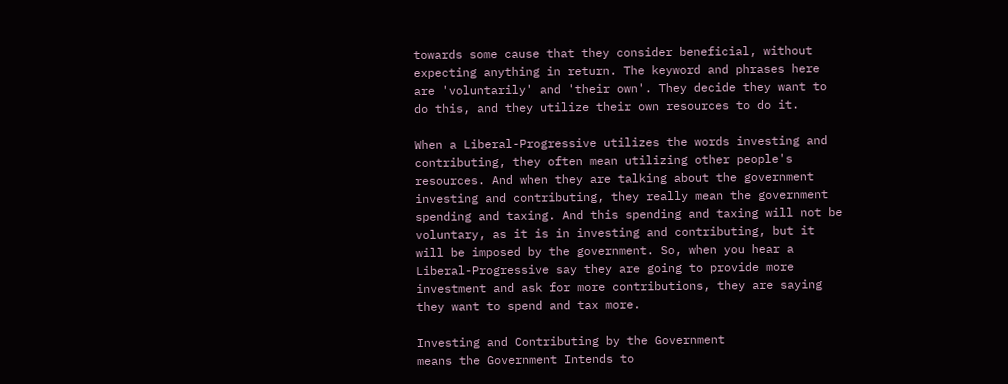towards some cause that they consider beneficial, without expecting anything in return. The keyword and phrases here are 'voluntarily' and 'their own'. They decide they want to do this, and they utilize their own resources to do it.

When a Liberal-Progressive utilizes the words investing and contributing, they often mean utilizing other people's resources. And when they are talking about the government investing and contributing, they really mean the government spending and taxing. And this spending and taxing will not be voluntary, as it is in investing and contributing, but it will be imposed by the government. So, when you hear a Liberal-Progressive say they are going to provide more investment and ask for more contributions, they are saying they want to spend and tax more.

Investing and Contributing by the Government
means the Government Intends to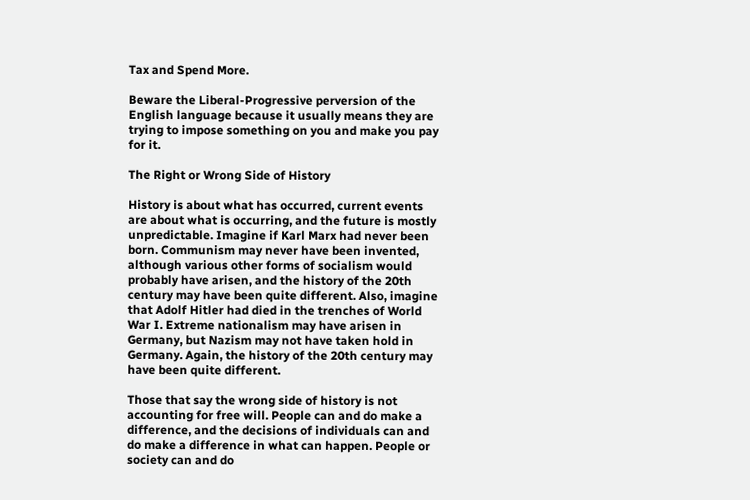Tax and Spend More.

Beware the Liberal-Progressive perversion of the English language because it usually means they are trying to impose something on you and make you pay for it.

The Right or Wrong Side of History

History is about what has occurred, current events are about what is occurring, and the future is mostly unpredictable. Imagine if Karl Marx had never been born. Communism may never have been invented, although various other forms of socialism would probably have arisen, and the history of the 20th century may have been quite different. Also, imagine that Adolf Hitler had died in the trenches of World War I. Extreme nationalism may have arisen in Germany, but Nazism may not have taken hold in Germany. Again, the history of the 20th century may have been quite different.

Those that say the wrong side of history is not accounting for free will. People can and do make a difference, and the decisions of individuals can and do make a difference in what can happen. People or society can and do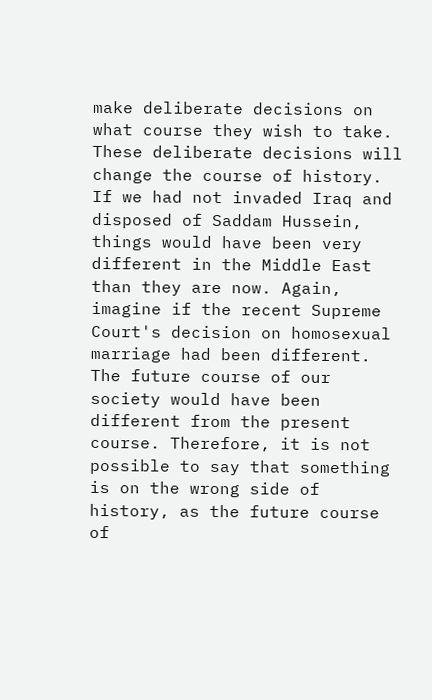make deliberate decisions on what course they wish to take. These deliberate decisions will change the course of history. If we had not invaded Iraq and disposed of Saddam Hussein, things would have been very different in the Middle East than they are now. Again, imagine if the recent Supreme Court's decision on homosexual marriage had been different. The future course of our society would have been different from the present course. Therefore, it is not possible to say that something is on the wrong side of history, as the future course of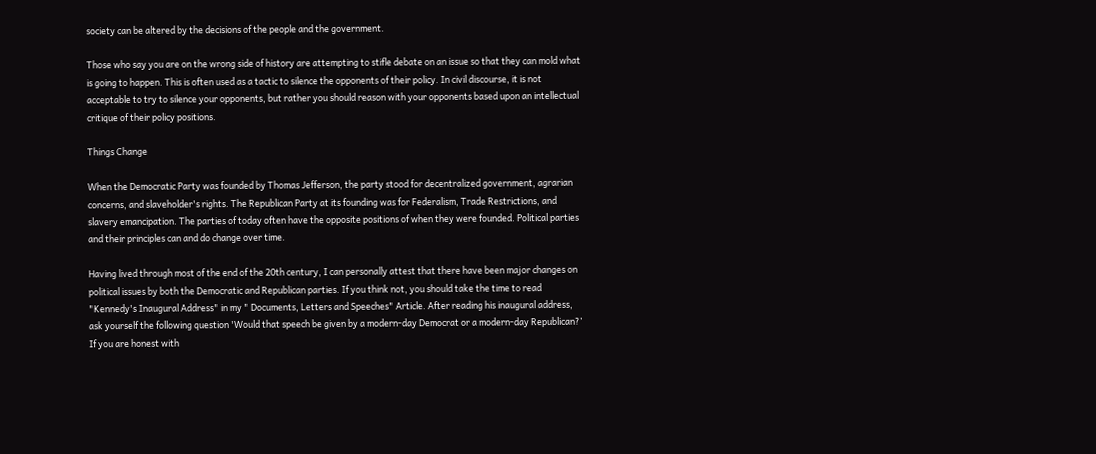society can be altered by the decisions of the people and the government.

Those who say you are on the wrong side of history are attempting to stifle debate on an issue so that they can mold what is going to happen. This is often used as a tactic to silence the opponents of their policy. In civil discourse, it is not acceptable to try to silence your opponents, but rather you should reason with your opponents based upon an intellectual critique of their policy positions.

Things Change

When the Democratic Party was founded by Thomas Jefferson, the party stood for decentralized government, agrarian concerns, and slaveholder's rights. The Republican Party at its founding was for Federalism, Trade Restrictions, and slavery emancipation. The parties of today often have the opposite positions of when they were founded. Political parties and their principles can and do change over time.

Having lived through most of the end of the 20th century, I can personally attest that there have been major changes on political issues by both the Democratic and Republican parties. If you think not, you should take the time to read "Kennedy's Inaugural Address" in my " Documents, Letters and Speeches" Article. After reading his inaugural address, ask yourself the following question 'Would that speech be given by a modern-day Democrat or a modern-day Republican?’ If you are honest with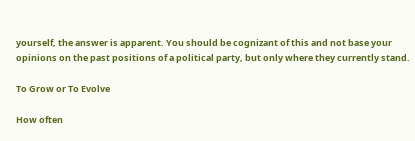yourself, the answer is apparent. You should be cognizant of this and not base your opinions on the past positions of a political party, but only where they currently stand.

To Grow or To Evolve

How often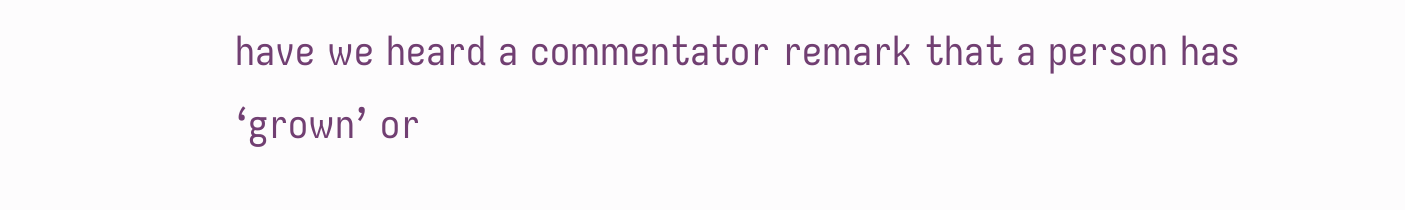have we heard a commentator remark that a person has ‘grown’ or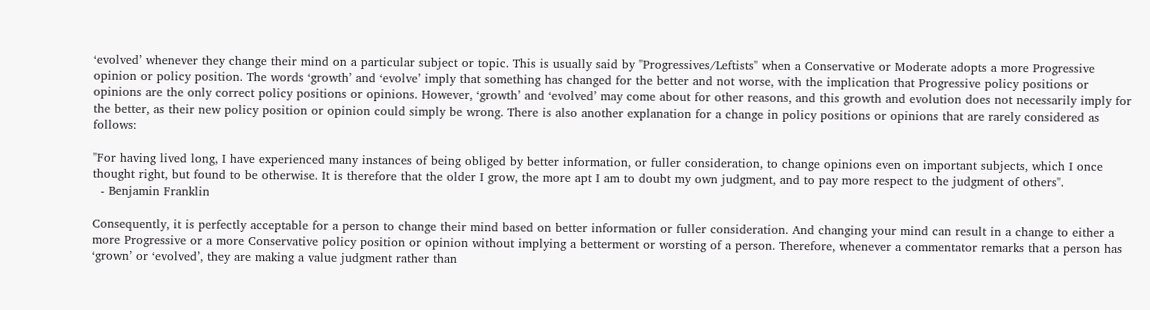‘evolved’ whenever they change their mind on a particular subject or topic. This is usually said by "Progressives/Leftists" when a Conservative or Moderate adopts a more Progressive opinion or policy position. The words ‘growth’ and ‘evolve’ imply that something has changed for the better and not worse, with the implication that Progressive policy positions or opinions are the only correct policy positions or opinions. However, ‘growth’ and ‘evolved’ may come about for other reasons, and this growth and evolution does not necessarily imply for the better, as their new policy position or opinion could simply be wrong. There is also another explanation for a change in policy positions or opinions that are rarely considered as follows:

"For having lived long, I have experienced many instances of being obliged by better information, or fuller consideration, to change opinions even on important subjects, which I once thought right, but found to be otherwise. It is therefore that the older I grow, the more apt I am to doubt my own judgment, and to pay more respect to the judgment of others".
  - Benjamin Franklin

Consequently, it is perfectly acceptable for a person to change their mind based on better information or fuller consideration. And changing your mind can result in a change to either a more Progressive or a more Conservative policy position or opinion without implying a betterment or worsting of a person. Therefore, whenever a commentator remarks that a person has ‘grown’ or ‘evolved’, they are making a value judgment rather than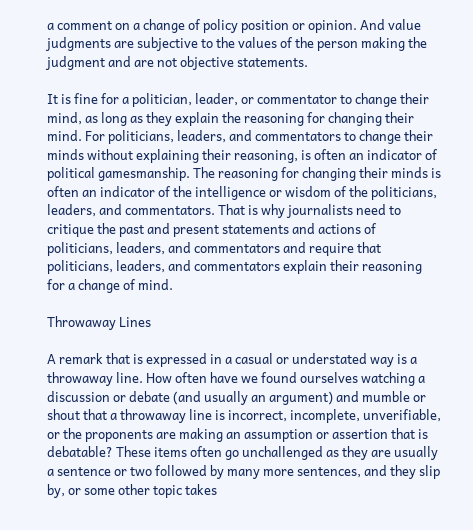a comment on a change of policy position or opinion. And value judgments are subjective to the values of the person making the judgment and are not objective statements.

It is fine for a politician, leader, or commentator to change their mind, as long as they explain the reasoning for changing their mind. For politicians, leaders, and commentators to change their minds without explaining their reasoning, is often an indicator of political gamesmanship. The reasoning for changing their minds is often an indicator of the intelligence or wisdom of the politicians, leaders, and commentators. That is why journalists need to critique the past and present statements and actions of politicians, leaders, and commentators and require that politicians, leaders, and commentators explain their reasoning for a change of mind.

Throwaway Lines

A remark that is expressed in a casual or understated way is a throwaway line. How often have we found ourselves watching a discussion or debate (and usually an argument) and mumble or shout that a throwaway line is incorrect, incomplete, unverifiable, or the proponents are making an assumption or assertion that is debatable? These items often go unchallenged as they are usually a sentence or two followed by many more sentences, and they slip by, or some other topic takes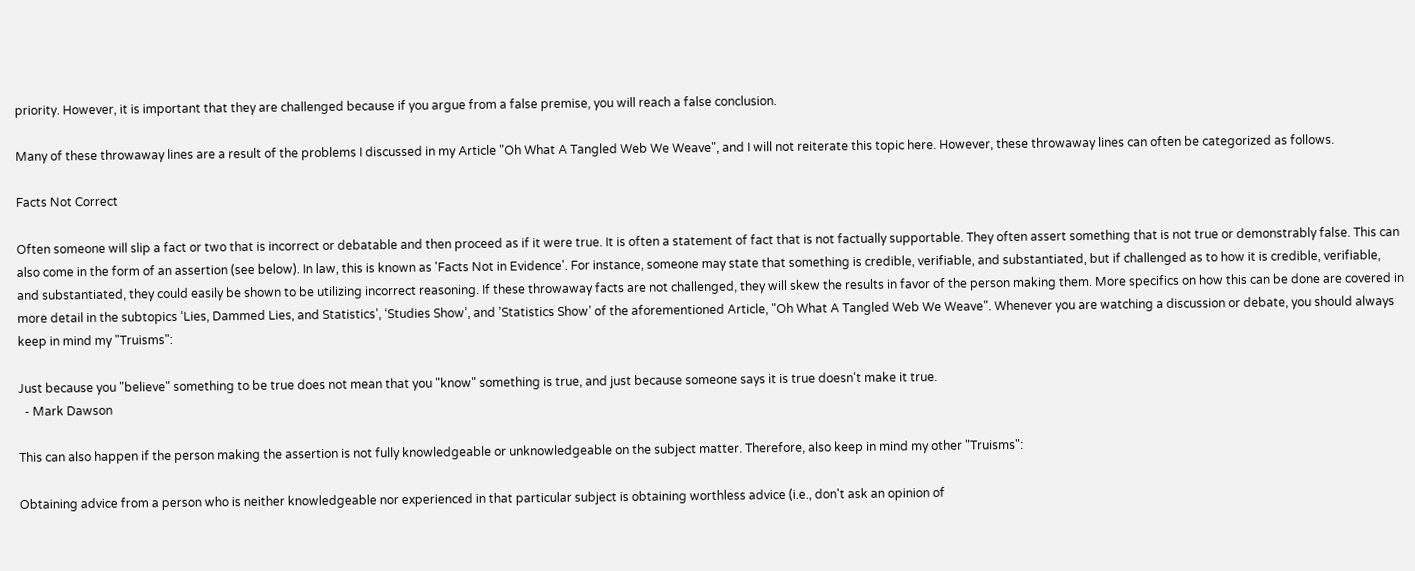priority. However, it is important that they are challenged because if you argue from a false premise, you will reach a false conclusion.

Many of these throwaway lines are a result of the problems I discussed in my Article "Oh What A Tangled Web We Weave", and I will not reiterate this topic here. However, these throwaway lines can often be categorized as follows.

Facts Not Correct

Often someone will slip a fact or two that is incorrect or debatable and then proceed as if it were true. It is often a statement of fact that is not factually supportable. They often assert something that is not true or demonstrably false. This can also come in the form of an assertion (see below). In law, this is known as 'Facts Not in Evidence'. For instance, someone may state that something is credible, verifiable, and substantiated, but if challenged as to how it is credible, verifiable, and substantiated, they could easily be shown to be utilizing incorrect reasoning. If these throwaway facts are not challenged, they will skew the results in favor of the person making them. More specifics on how this can be done are covered in more detail in the subtopics ‘Lies, Dammed Lies, and Statistics’, ‘Studies Show’, and ’Statistics Show’ of the aforementioned Article, "Oh What A Tangled Web We Weave". Whenever you are watching a discussion or debate, you should always keep in mind my "Truisms":

Just because you "believe" something to be true does not mean that you "know" something is true, and just because someone says it is true doesn't make it true.
  - Mark Dawson

This can also happen if the person making the assertion is not fully knowledgeable or unknowledgeable on the subject matter. Therefore, also keep in mind my other "Truisms":

Obtaining advice from a person who is neither knowledgeable nor experienced in that particular subject is obtaining worthless advice (i.e., don't ask an opinion of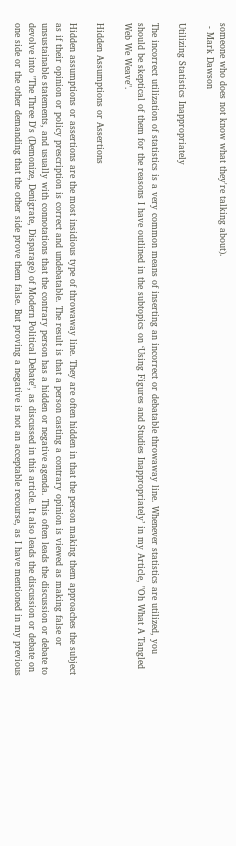someone who does not know what they're talking about).
 - Mark Dawson

Utilizing Statistics Inappropriately

The incorrect utilization of statistics is a very common means of inserting an incorrect or debatable throwaway line. Whenever statistics are utilized, you should be skeptical of them for the reasons I have outlined in the subtopics on ‘Using Figures and Studies Inappropriately’ in my Article, "Oh What A Tangled Web We Weave".

Hidden Assumptions or Assertions

Hidden assumptions or assertions are the most insidious type of throwaway line. They are often hidden in that the person making them approaches the subject as if their opinion or policy prescription is correct and undebatable. The result is that a person casting a contrary opinion is viewed as making false or unsustainable statements, and usually with connotations that the contrary person has a hidden or negative agenda. This often leads the discussion or debate to devolve into "The Three D's (Demonize, Denigrate, Disparage) of Modern Political Debate", as discussed in this article. It also leads the discussion or debate on one side or the other demanding that the other side prove them false. But proving a negative is not an acceptable recourse, as I have mentioned in my previous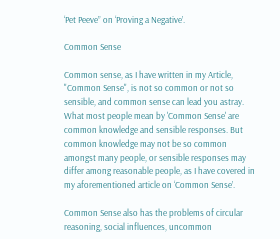‘Pet Peeve” on ‘Proving a Negative’.

Common Sense

Common sense, as I have written in my Article, "Common Sense", is not so common or not so sensible, and common sense can lead you astray. What most people mean by 'Common Sense' are common knowledge and sensible responses. But common knowledge may not be so common amongst many people, or sensible responses may differ among reasonable people, as I have covered in my aforementioned article on ‘Common Sense’.

Common Sense also has the problems of circular reasoning, social influences, uncommon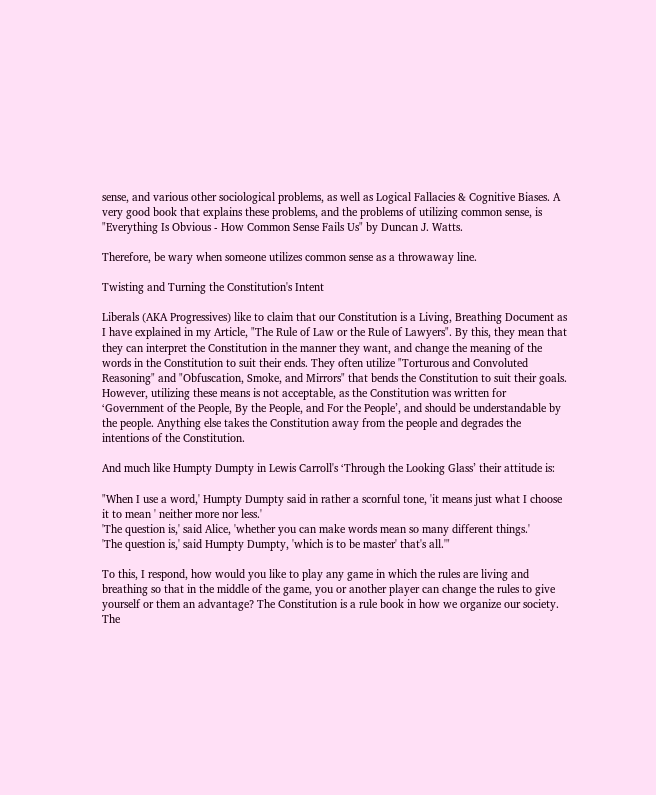sense, and various other sociological problems, as well as Logical Fallacies & Cognitive Biases. A very good book that explains these problems, and the problems of utilizing common sense, is "Everything Is Obvious - How Common Sense Fails Us" by Duncan J. Watts.

Therefore, be wary when someone utilizes common sense as a throwaway line.

Twisting and Turning the Constitution's Intent

Liberals (AKA Progressives) like to claim that our Constitution is a Living, Breathing Document as I have explained in my Article, "The Rule of Law or the Rule of Lawyers". By this, they mean that they can interpret the Constitution in the manner they want, and change the meaning of the words in the Constitution to suit their ends. They often utilize "Torturous and Convoluted Reasoning" and "Obfuscation, Smoke, and Mirrors" that bends the Constitution to suit their goals. However, utilizing these means is not acceptable, as the Constitution was written for ‘Government of the People, By the People, and For the People’, and should be understandable by the people. Anything else takes the Constitution away from the people and degrades the intentions of the Constitution.

And much like Humpty Dumpty in Lewis Carroll's ‘Through the Looking Glass’ their attitude is:

"When I use a word,' Humpty Dumpty said in rather a scornful tone, 'it means just what I choose it to mean ' neither more nor less.'
'The question is,' said Alice, 'whether you can make words mean so many different things.'
'The question is,' said Humpty Dumpty, 'which is to be master' that's all.'"

To this, I respond, how would you like to play any game in which the rules are living and breathing so that in the middle of the game, you or another player can change the rules to give yourself or them an advantage? The Constitution is a rule book in how we organize our society. The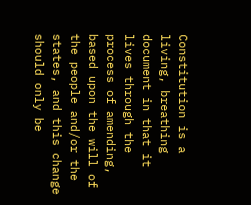Constitution is a living, breathing document in that it lives through the process of amending, based upon the will of the people and/or the states, and this change should only be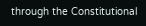through the Constitutional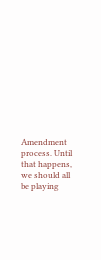Amendment process. Until that happens, we should all be playing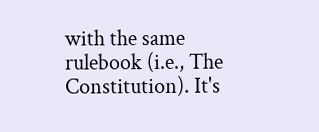with the same rulebook (i.e., The Constitution). It's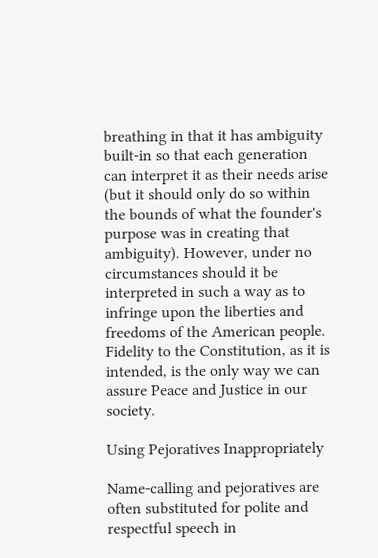breathing in that it has ambiguity built-in so that each generation can interpret it as their needs arise (but it should only do so within the bounds of what the founder's purpose was in creating that ambiguity). However, under no circumstances should it be interpreted in such a way as to infringe upon the liberties and freedoms of the American people. Fidelity to the Constitution, as it is intended, is the only way we can assure Peace and Justice in our society.

Using Pejoratives Inappropriately

Name-calling and pejoratives are often substituted for polite and respectful speech in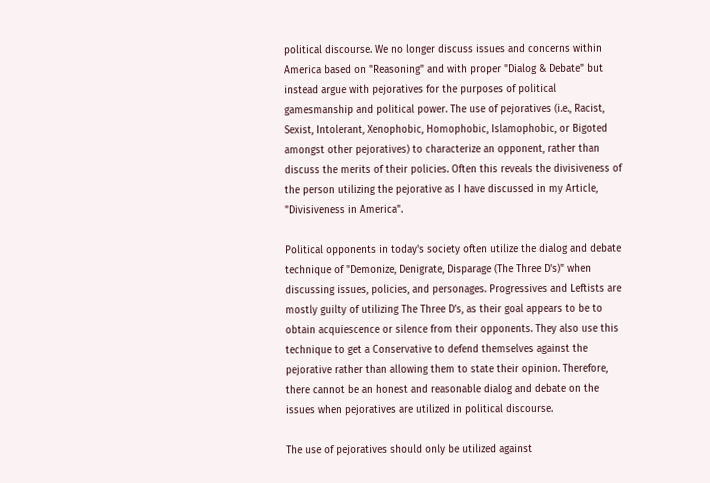political discourse. We no longer discuss issues and concerns within America based on "Reasoning" and with proper "Dialog & Debate" but instead argue with pejoratives for the purposes of political gamesmanship and political power. The use of pejoratives (i.e., Racist, Sexist, Intolerant, Xenophobic, Homophobic, Islamophobic, or Bigoted amongst other pejoratives) to characterize an opponent, rather than discuss the merits of their policies. Often this reveals the divisiveness of the person utilizing the pejorative as I have discussed in my Article, "Divisiveness in America".

Political opponents in today's society often utilize the dialog and debate technique of "Demonize, Denigrate, Disparage (The Three D's)" when discussing issues, policies, and personages. Progressives and Leftists are mostly guilty of utilizing The Three D’s, as their goal appears to be to obtain acquiescence or silence from their opponents. They also use this technique to get a Conservative to defend themselves against the pejorative rather than allowing them to state their opinion. Therefore, there cannot be an honest and reasonable dialog and debate on the issues when pejoratives are utilized in political discourse.

The use of pejoratives should only be utilized against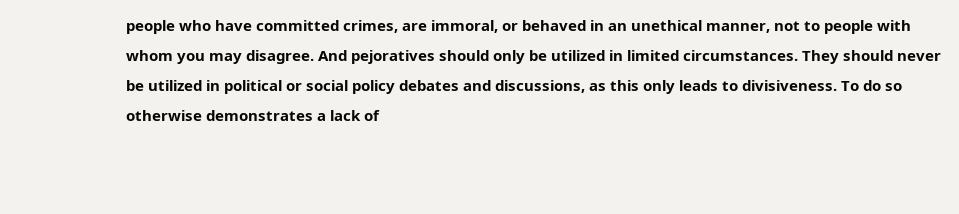people who have committed crimes, are immoral, or behaved in an unethical manner, not to people with whom you may disagree. And pejoratives should only be utilized in limited circumstances. They should never be utilized in political or social policy debates and discussions, as this only leads to divisiveness. To do so otherwise demonstrates a lack of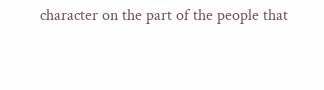character on the part of the people that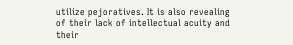utilize pejoratives. It is also revealing of their lack of intellectual acuity and their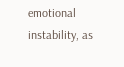emotional instability, as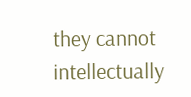they cannot intellectually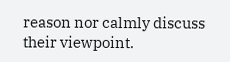reason nor calmly discuss their viewpoint.